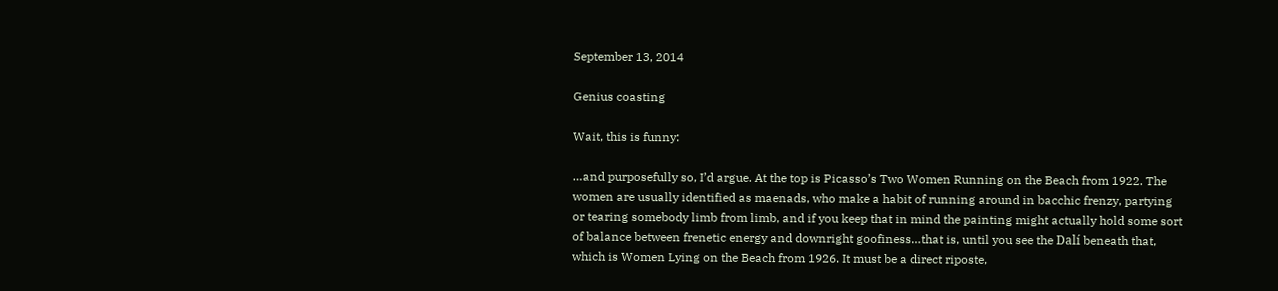September 13, 2014

Genius coasting

Wait, this is funny:

…and purposefully so, I’d argue. At the top is Picasso’s Two Women Running on the Beach from 1922. The women are usually identified as maenads, who make a habit of running around in bacchic frenzy, partying or tearing somebody limb from limb, and if you keep that in mind the painting might actually hold some sort of balance between frenetic energy and downright goofiness…that is, until you see the Dalí beneath that, which is Women Lying on the Beach from 1926. It must be a direct riposte,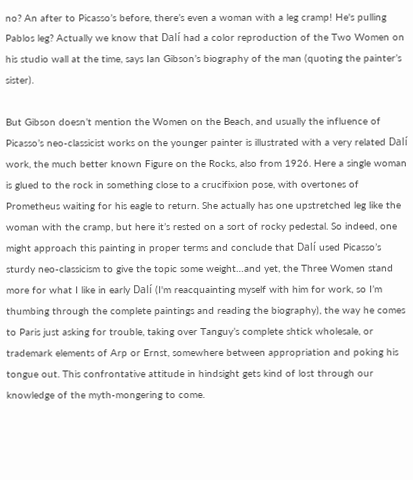no? An after to Picasso’s before, there’s even a woman with a leg cramp! He's pulling Pablos leg? Actually we know that Dalí had a color reproduction of the Two Women on his studio wall at the time, says Ian Gibson’s biography of the man (quoting the painter’s sister).

But Gibson doesn’t mention the Women on the Beach, and usually the influence of Picasso’s neo-classicist works on the younger painter is illustrated with a very related Dalí work, the much better known Figure on the Rocks, also from 1926. Here a single woman is glued to the rock in something close to a crucifixion pose, with overtones of Prometheus waiting for his eagle to return. She actually has one upstretched leg like the woman with the cramp, but here it’s rested on a sort of rocky pedestal. So indeed, one might approach this painting in proper terms and conclude that Dalí used Picasso’s sturdy neo-classicism to give the topic some weight…and yet, the Three Women stand more for what I like in early Dalí (I'm reacquainting myself with him for work, so I’m thumbing through the complete paintings and reading the biography), the way he comes to Paris just asking for trouble, taking over Tanguy’s complete shtick wholesale, or trademark elements of Arp or Ernst, somewhere between appropriation and poking his tongue out. This confrontative attitude in hindsight gets kind of lost through our knowledge of the myth-mongering to come.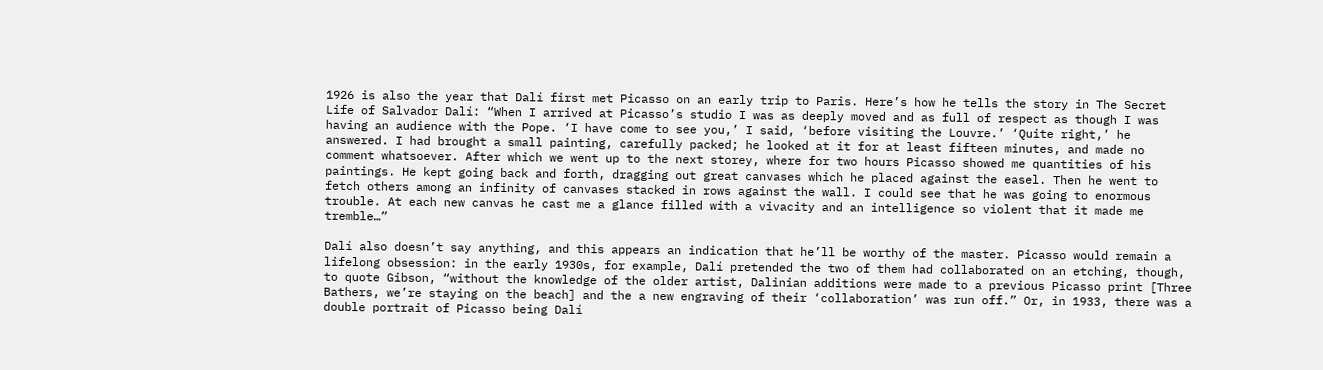1926 is also the year that Dalí first met Picasso on an early trip to Paris. Here’s how he tells the story in The Secret Life of Salvador Dalí: “When I arrived at Picasso’s studio I was as deeply moved and as full of respect as though I was having an audience with the Pope. ‘I have come to see you,’ I said, ‘before visiting the Louvre.’ ‘Quite right,’ he answered. I had brought a small painting, carefully packed; he looked at it for at least fifteen minutes, and made no comment whatsoever. After which we went up to the next storey, where for two hours Picasso showed me quantities of his paintings. He kept going back and forth, dragging out great canvases which he placed against the easel. Then he went to fetch others among an infinity of canvases stacked in rows against the wall. I could see that he was going to enormous trouble. At each new canvas he cast me a glance filled with a vivacity and an intelligence so violent that it made me tremble…”

Dalí also doesn’t say anything, and this appears an indication that he’ll be worthy of the master. Picasso would remain a lifelong obsession: in the early 1930s, for example, Dalí pretended the two of them had collaborated on an etching, though, to quote Gibson, “without the knowledge of the older artist, Dalinian additions were made to a previous Picasso print [Three Bathers, we’re staying on the beach] and the a new engraving of their ‘collaboration’ was run off.” Or, in 1933, there was a double portrait of Picasso being Dalí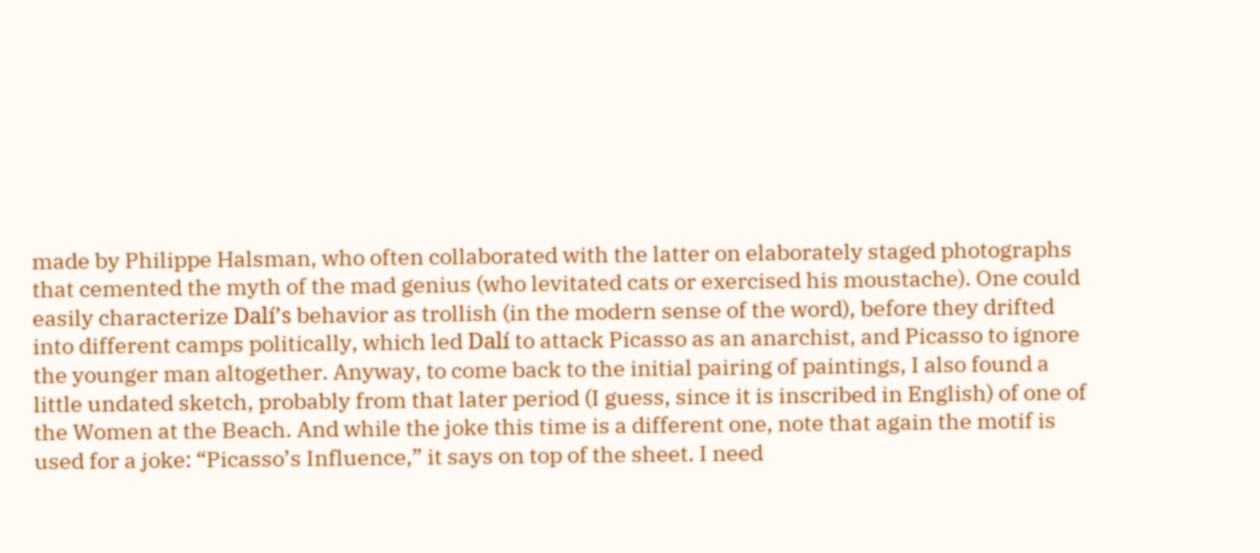made by Philippe Halsman, who often collaborated with the latter on elaborately staged photographs that cemented the myth of the mad genius (who levitated cats or exercised his moustache). One could easily characterize Dalí’s behavior as trollish (in the modern sense of the word), before they drifted into different camps politically, which led Dalí to attack Picasso as an anarchist, and Picasso to ignore the younger man altogether. Anyway, to come back to the initial pairing of paintings, I also found a little undated sketch, probably from that later period (I guess, since it is inscribed in English) of one of the Women at the Beach. And while the joke this time is a different one, note that again the motif is used for a joke: “Picasso’s Influence,” it says on top of the sheet. I need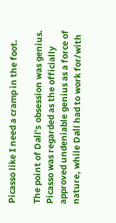Picasso like I need a cramp in the foot.

The point of Dalí’s obsession was genius. Picasso was regarded as the officially approved undeniable genius as a force of nature, while Dalí had to work for/with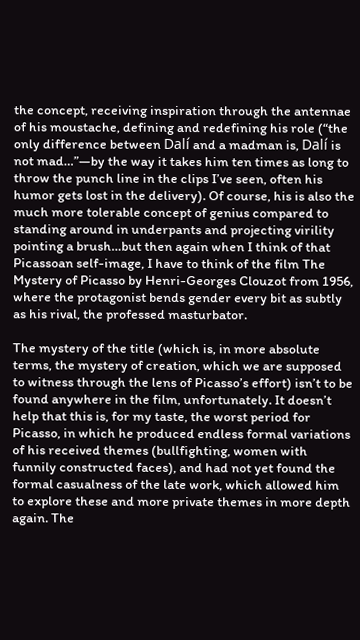the concept, receiving inspiration through the antennae of his moustache, defining and redefining his role (“the only difference between Dalí and a madman is, Dalí is not mad…”—by the way it takes him ten times as long to throw the punch line in the clips I’ve seen, often his humor gets lost in the delivery). Of course, his is also the much more tolerable concept of genius compared to standing around in underpants and projecting virility pointing a brush…but then again when I think of that Picassoan self-image, I have to think of the film The Mystery of Picasso by Henri-Georges Clouzot from 1956, where the protagonist bends gender every bit as subtly as his rival, the professed masturbator.

The mystery of the title (which is, in more absolute terms, the mystery of creation, which we are supposed to witness through the lens of Picasso’s effort) isn’t to be found anywhere in the film, unfortunately. It doesn’t help that this is, for my taste, the worst period for Picasso, in which he produced endless formal variations of his received themes (bullfighting, women with funnily constructed faces), and had not yet found the formal casualness of the late work, which allowed him to explore these and more private themes in more depth again. The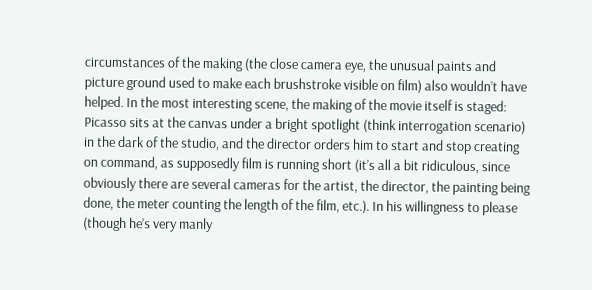circumstances of the making (the close camera eye, the unusual paints and picture ground used to make each brushstroke visible on film) also wouldn’t have helped. In the most interesting scene, the making of the movie itself is staged: Picasso sits at the canvas under a bright spotlight (think interrogation scenario) in the dark of the studio, and the director orders him to start and stop creating on command, as supposedly film is running short (it’s all a bit ridiculous, since obviously there are several cameras for the artist, the director, the painting being done, the meter counting the length of the film, etc.). In his willingness to please (though he’s very manly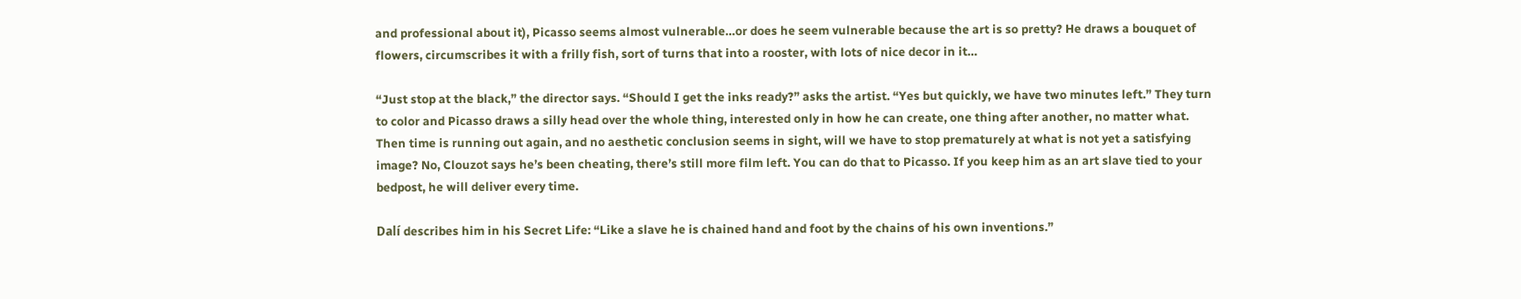and professional about it), Picasso seems almost vulnerable…or does he seem vulnerable because the art is so pretty? He draws a bouquet of flowers, circumscribes it with a frilly fish, sort of turns that into a rooster, with lots of nice decor in it…

“Just stop at the black,” the director says. “Should I get the inks ready?” asks the artist. “Yes but quickly, we have two minutes left.” They turn to color and Picasso draws a silly head over the whole thing, interested only in how he can create, one thing after another, no matter what. Then time is running out again, and no aesthetic conclusion seems in sight, will we have to stop prematurely at what is not yet a satisfying image? No, Clouzot says he’s been cheating, there’s still more film left. You can do that to Picasso. If you keep him as an art slave tied to your bedpost, he will deliver every time.

Dalí describes him in his Secret Life: “Like a slave he is chained hand and foot by the chains of his own inventions.”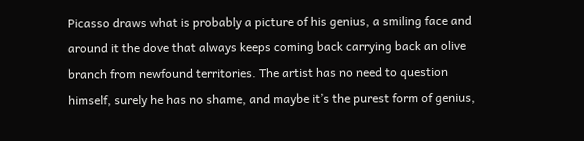Picasso draws what is probably a picture of his genius, a smiling face and around it the dove that always keeps coming back carrying back an olive branch from newfound territories. The artist has no need to question himself, surely he has no shame, and maybe it’s the purest form of genius,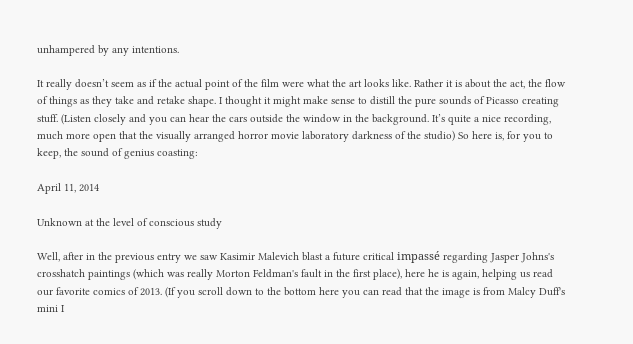unhampered by any intentions.

It really doesn’t seem as if the actual point of the film were what the art looks like. Rather it is about the act, the flow of things as they take and retake shape. I thought it might make sense to distill the pure sounds of Picasso creating stuff. (Listen closely and you can hear the cars outside the window in the background. It’s quite a nice recording, much more open that the visually arranged horror movie laboratory darkness of the studio) So here is, for you to keep, the sound of genius coasting:

April 11, 2014

Unknown at the level of conscious study

Well, after in the previous entry we saw Kasimir Malevich blast a future critical impassé regarding Jasper Johns's crosshatch paintings (which was really Morton Feldman's fault in the first place), here he is again, helping us read our favorite comics of 2013. (If you scroll down to the bottom here you can read that the image is from Malcy Duff's mini I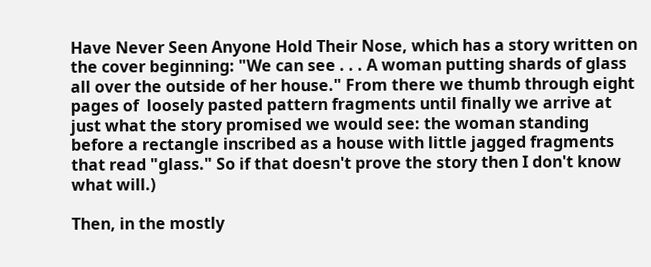Have Never Seen Anyone Hold Their Nose, which has a story written on the cover beginning: "We can see . . . A woman putting shards of glass all over the outside of her house." From there we thumb through eight pages of  loosely pasted pattern fragments until finally we arrive at just what the story promised we would see: the woman standing before a rectangle inscribed as a house with little jagged fragments that read "glass." So if that doesn't prove the story then I don't know what will.)

Then, in the mostly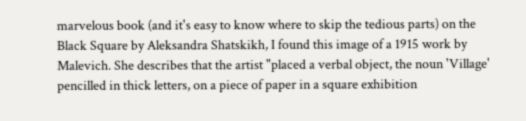marvelous book (and it's easy to know where to skip the tedious parts) on the Black Square by Aleksandra Shatskikh, I found this image of a 1915 work by Malevich. She describes that the artist "placed a verbal object, the noun 'Village' pencilled in thick letters, on a piece of paper in a square exhibition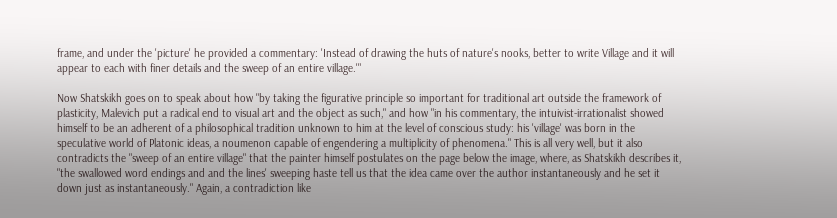frame, and under the 'picture' he provided a commentary: 'Instead of drawing the huts of nature's nooks, better to write Village and it will appear to each with finer details and the sweep of an entire village.'"

Now Shatskikh goes on to speak about how "by taking the figurative principle so important for traditional art outside the framework of plasticity, Malevich put a radical end to visual art and the object as such," and how "in his commentary, the intuivist-irrationalist showed himself to be an adherent of a philosophical tradition unknown to him at the level of conscious study: his 'village' was born in the speculative world of Platonic ideas, a noumenon capable of engendering a multiplicity of phenomena." This is all very well, but it also contradicts the "sweep of an entire village" that the painter himself postulates on the page below the image, where, as Shatskikh describes it, "the swallowed word endings and and the lines' sweeping haste tell us that the idea came over the author instantaneously and he set it down just as instantaneously." Again, a contradiction like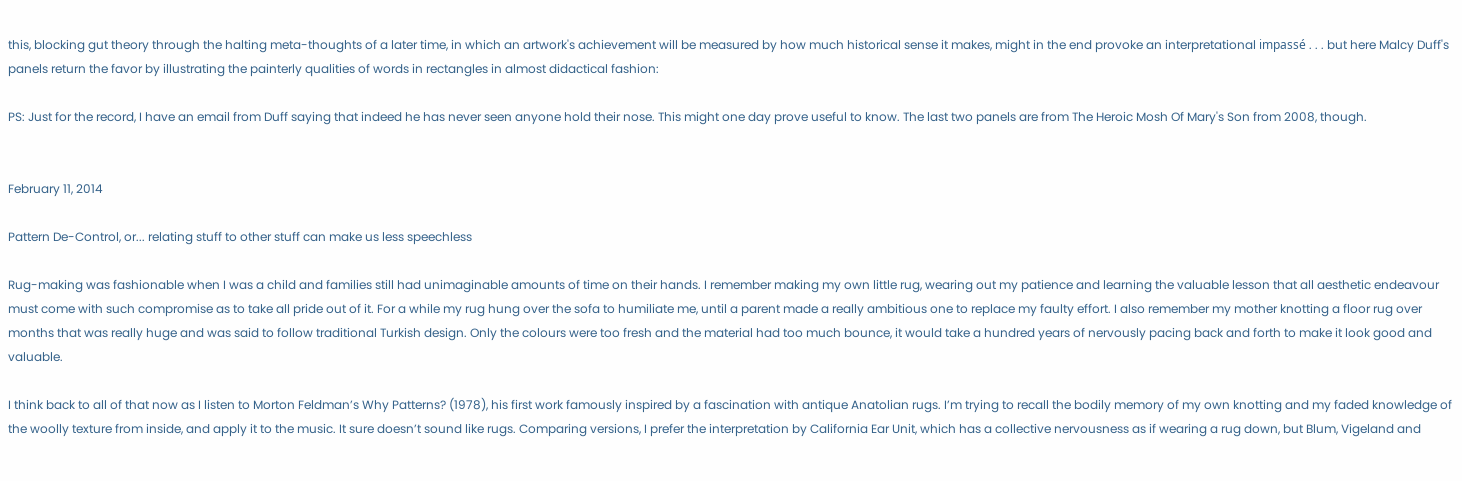this, blocking gut theory through the halting meta-thoughts of a later time, in which an artwork's achievement will be measured by how much historical sense it makes, might in the end provoke an interpretational impassé . . . but here Malcy Duff's panels return the favor by illustrating the painterly qualities of words in rectangles in almost didactical fashion:

PS: Just for the record, I have an email from Duff saying that indeed he has never seen anyone hold their nose. This might one day prove useful to know. The last two panels are from The Heroic Mosh Of Mary's Son from 2008, though.


February 11, 2014

Pattern De-Control, or... relating stuff to other stuff can make us less speechless

Rug-making was fashionable when I was a child and families still had unimaginable amounts of time on their hands. I remember making my own little rug, wearing out my patience and learning the valuable lesson that all aesthetic endeavour must come with such compromise as to take all pride out of it. For a while my rug hung over the sofa to humiliate me, until a parent made a really ambitious one to replace my faulty effort. I also remember my mother knotting a floor rug over months that was really huge and was said to follow traditional Turkish design. Only the colours were too fresh and the material had too much bounce, it would take a hundred years of nervously pacing back and forth to make it look good and valuable.

I think back to all of that now as I listen to Morton Feldman’s Why Patterns? (1978), his first work famously inspired by a fascination with antique Anatolian rugs. I’m trying to recall the bodily memory of my own knotting and my faded knowledge of the woolly texture from inside, and apply it to the music. It sure doesn’t sound like rugs. Comparing versions, I prefer the interpretation by California Ear Unit, which has a collective nervousness as if wearing a rug down, but Blum, Vigeland and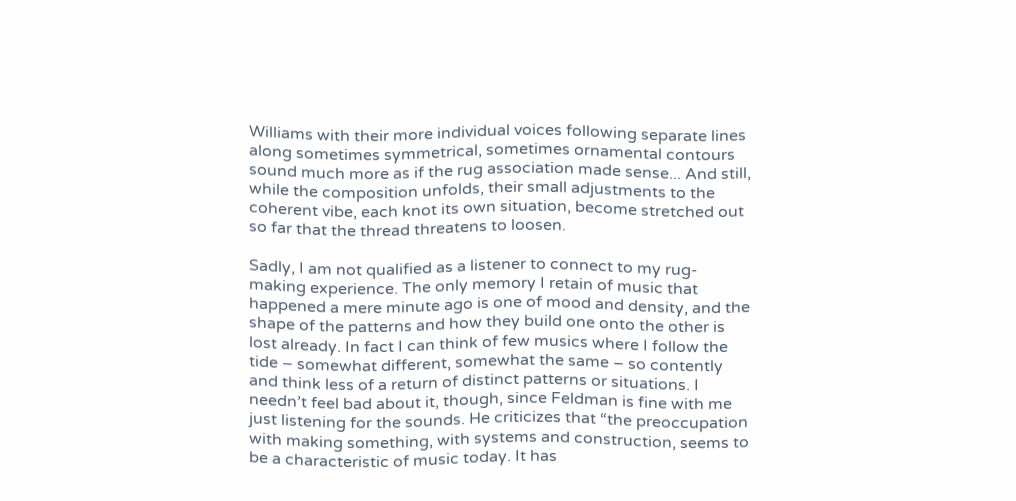Williams with their more individual voices following separate lines along sometimes symmetrical, sometimes ornamental contours sound much more as if the rug association made sense... And still, while the composition unfolds, their small adjustments to the coherent vibe, each knot its own situation, become stretched out so far that the thread threatens to loosen.

Sadly, I am not qualified as a listener to connect to my rug-making experience. The only memory I retain of music that happened a mere minute ago is one of mood and density, and the shape of the patterns and how they build one onto the other is lost already. In fact I can think of few musics where I follow the tide – somewhat different, somewhat the same – so contently and think less of a return of distinct patterns or situations. I needn’t feel bad about it, though, since Feldman is fine with me just listening for the sounds. He criticizes that “the preoccupation with making something, with systems and construction, seems to be a characteristic of music today. It has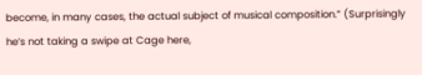become, in many cases, the actual subject of musical composition.” (Surprisingly he’s not taking a swipe at Cage here,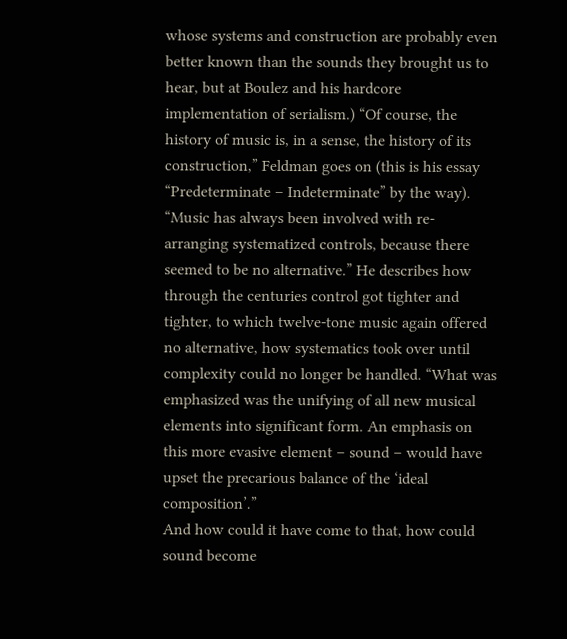whose systems and construction are probably even better known than the sounds they brought us to hear, but at Boulez and his hardcore implementation of serialism.) “Of course, the history of music is, in a sense, the history of its construction,” Feldman goes on (this is his essay “Predeterminate – Indeterminate” by the way). “Music has always been involved with re-arranging systematized controls, because there seemed to be no alternative.” He describes how through the centuries control got tighter and tighter, to which twelve-tone music again offered no alternative, how systematics took over until complexity could no longer be handled. “What was emphasized was the unifying of all new musical elements into significant form. An emphasis on this more evasive element – sound – would have upset the precarious balance of the ‘ideal composition’.”
And how could it have come to that, how could sound become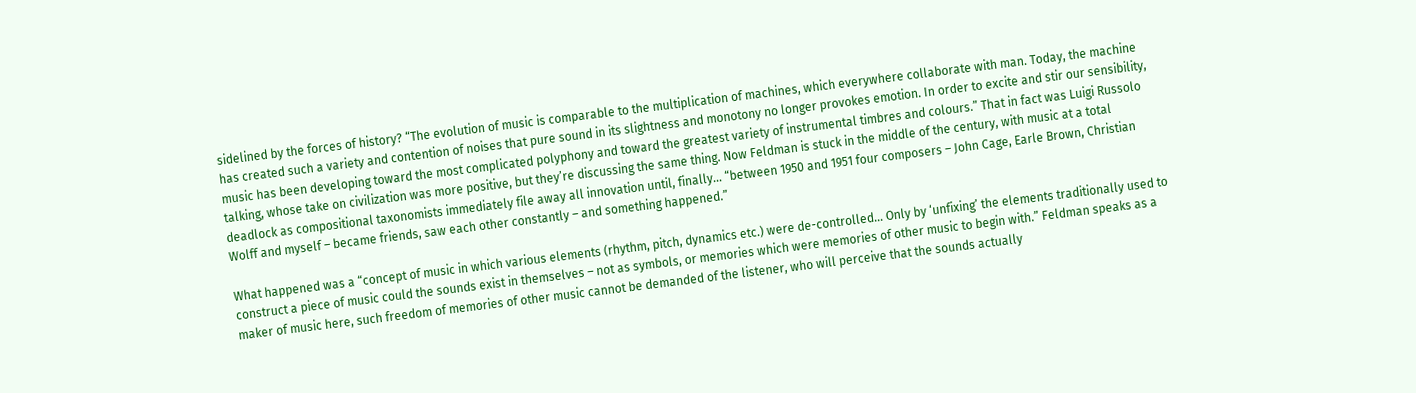sidelined by the forces of history? “The evolution of music is comparable to the multiplication of machines, which everywhere collaborate with man. Today, the machine has created such a variety and contention of noises that pure sound in its slightness and monotony no longer provokes emotion. In order to excite and stir our sensibility, music has been developing toward the most complicated polyphony and toward the greatest variety of instrumental timbres and colours.” That in fact was Luigi Russolo talking, whose take on civilization was more positive, but they’re discussing the same thing. Now Feldman is stuck in the middle of the century, with music at a total deadlock as compositional taxonomists immediately file away all innovation until, finally... “between 1950 and 1951 four composers – John Cage, Earle Brown, Christian Wolff and myself – became friends, saw each other constantly – and something happened.”

What happened was a “concept of music in which various elements (rhythm, pitch, dynamics etc.) were de-controlled... Only by ‘unfixing’ the elements traditionally used to construct a piece of music could the sounds exist in themselves – not as symbols, or memories which were memories of other music to begin with.” Feldman speaks as a maker of music here, such freedom of memories of other music cannot be demanded of the listener, who will perceive that the sounds actually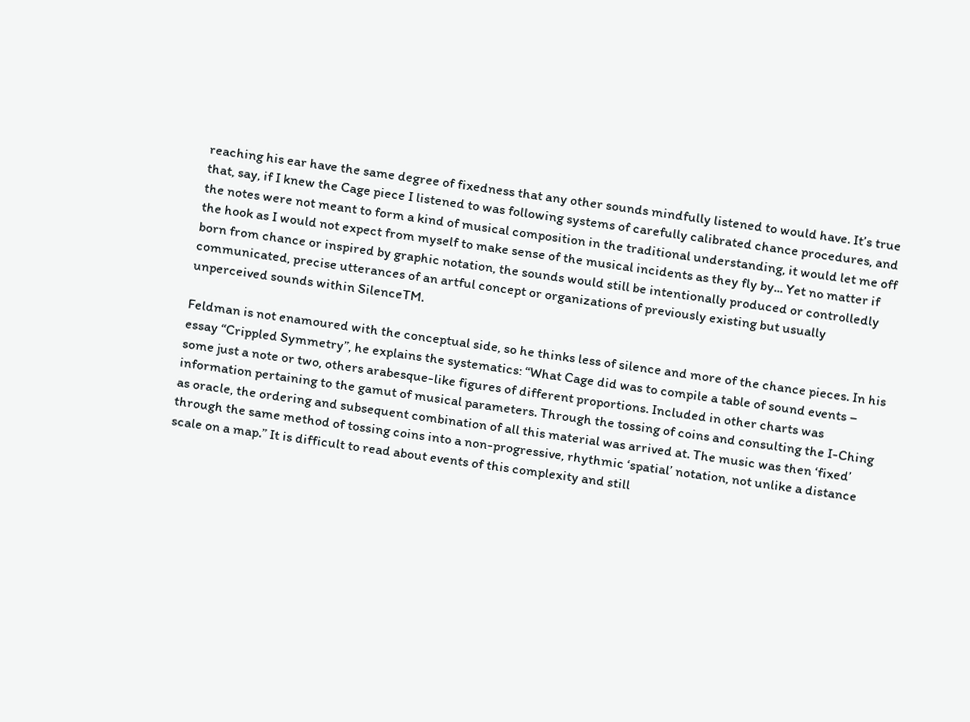reaching his ear have the same degree of fixedness that any other sounds mindfully listened to would have. It’s true that, say, if I knew the Cage piece I listened to was following systems of carefully calibrated chance procedures, and the notes were not meant to form a kind of musical composition in the traditional understanding, it would let me off the hook as I would not expect from myself to make sense of the musical incidents as they fly by... Yet no matter if born from chance or inspired by graphic notation, the sounds would still be intentionally produced or controlledly communicated, precise utterances of an artful concept or organizations of previously existing but usually unperceived sounds within SilenceTM.

Feldman is not enamoured with the conceptual side, so he thinks less of silence and more of the chance pieces. In his essay “Crippled Symmetry”, he explains the systematics: “What Cage did was to compile a table of sound events – some just a note or two, others arabesque-like figures of different proportions. Included in other charts was information pertaining to the gamut of musical parameters. Through the tossing of coins and consulting the I-Ching as oracle, the ordering and subsequent combination of all this material was arrived at. The music was then ‘fixed’ through the same method of tossing coins into a non-progressive, rhythmic ‘spatial’ notation, not unlike a distance scale on a map.” It is difficult to read about events of this complexity and still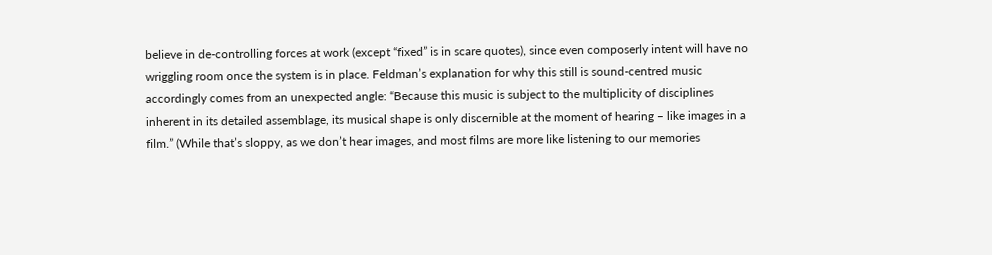believe in de-controlling forces at work (except “fixed” is in scare quotes), since even composerly intent will have no wriggling room once the system is in place. Feldman’s explanation for why this still is sound-centred music accordingly comes from an unexpected angle: “Because this music is subject to the multiplicity of disciplines inherent in its detailed assemblage, its musical shape is only discernible at the moment of hearing – like images in a film.” (While that’s sloppy, as we don’t hear images, and most films are more like listening to our memories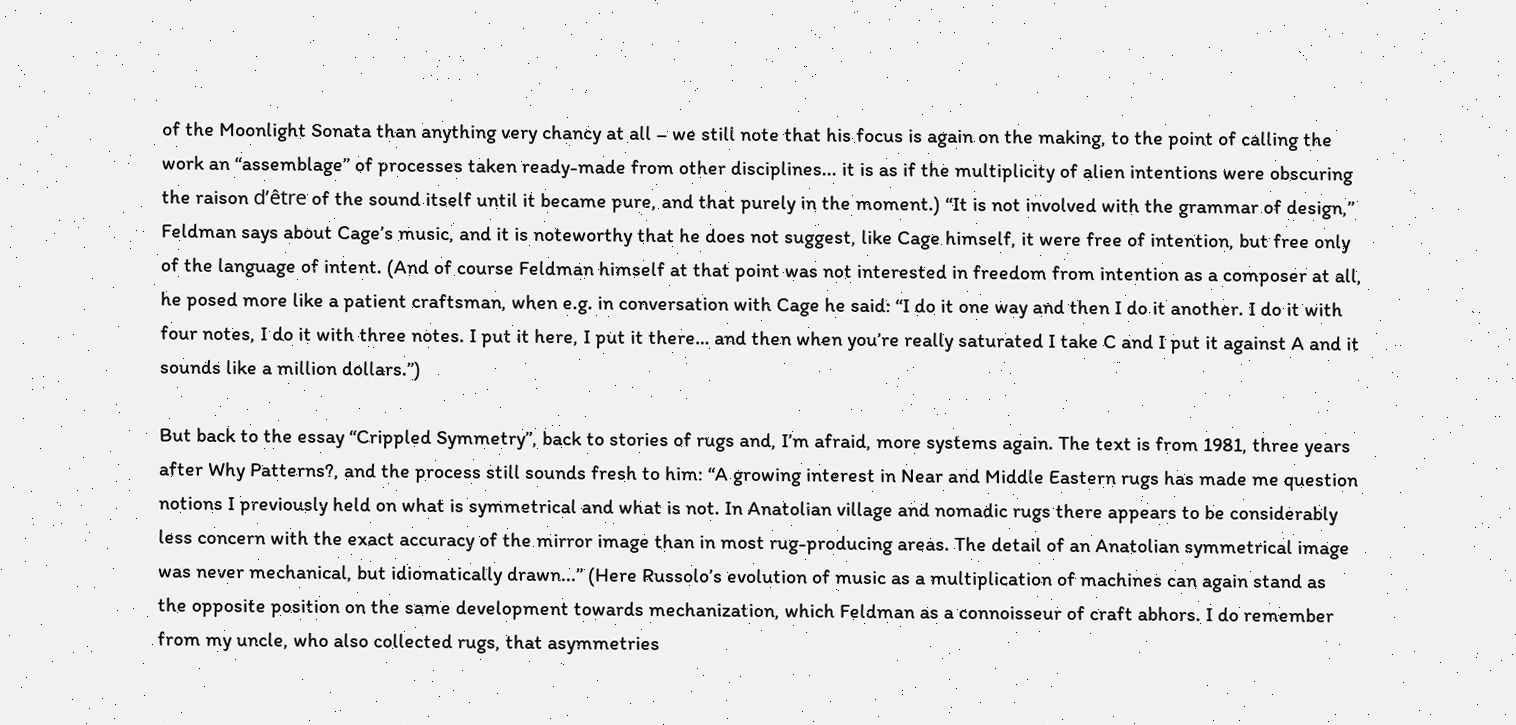of the Moonlight Sonata than anything very chancy at all – we still note that his focus is again on the making, to the point of calling the work an “assemblage” of processes taken ready-made from other disciplines... it is as if the multiplicity of alien intentions were obscuring the raison d’être of the sound itself until it became pure, and that purely in the moment.) “It is not involved with the grammar of design,” Feldman says about Cage’s music, and it is noteworthy that he does not suggest, like Cage himself, it were free of intention, but free only of the language of intent. (And of course Feldman himself at that point was not interested in freedom from intention as a composer at all, he posed more like a patient craftsman, when e.g. in conversation with Cage he said: “I do it one way and then I do it another. I do it with four notes, I do it with three notes. I put it here, I put it there… and then when you’re really saturated I take C and I put it against A and it sounds like a million dollars.”)

But back to the essay “Crippled Symmetry”, back to stories of rugs and, I’m afraid, more systems again. The text is from 1981, three years after Why Patterns?, and the process still sounds fresh to him: “A growing interest in Near and Middle Eastern rugs has made me question notions I previously held on what is symmetrical and what is not. In Anatolian village and nomadic rugs there appears to be considerably less concern with the exact accuracy of the mirror image than in most rug-producing areas. The detail of an Anatolian symmetrical image was never mechanical, but idiomatically drawn...” (Here Russolo’s evolution of music as a multiplication of machines can again stand as the opposite position on the same development towards mechanization, which Feldman as a connoisseur of craft abhors. I do remember from my uncle, who also collected rugs, that asymmetries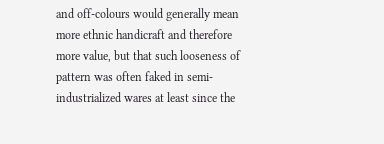and off-colours would generally mean more ethnic handicraft and therefore more value, but that such looseness of pattern was often faked in semi-industrialized wares at least since the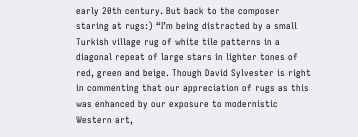early 20th century. But back to the composer staring at rugs:) “I’m being distracted by a small Turkish village rug of white tile patterns in a diagonal repeat of large stars in lighter tones of red, green and beige. Though David Sylvester is right in commenting that our appreciation of rugs as this was enhanced by our exposure to modernistic Western art,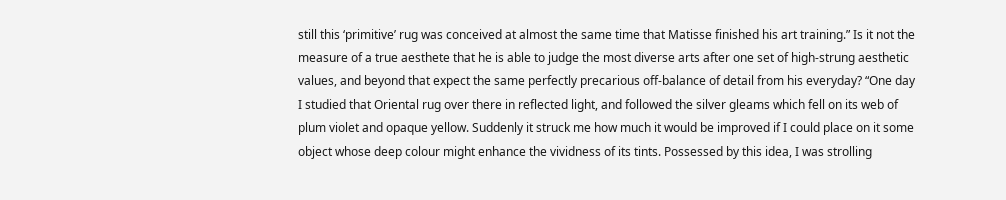still this ‘primitive’ rug was conceived at almost the same time that Matisse finished his art training.” Is it not the measure of a true aesthete that he is able to judge the most diverse arts after one set of high-strung aesthetic values, and beyond that expect the same perfectly precarious off-balance of detail from his everyday? “One day I studied that Oriental rug over there in reflected light, and followed the silver gleams which fell on its web of plum violet and opaque yellow. Suddenly it struck me how much it would be improved if I could place on it some object whose deep colour might enhance the vividness of its tints. Possessed by this idea, I was strolling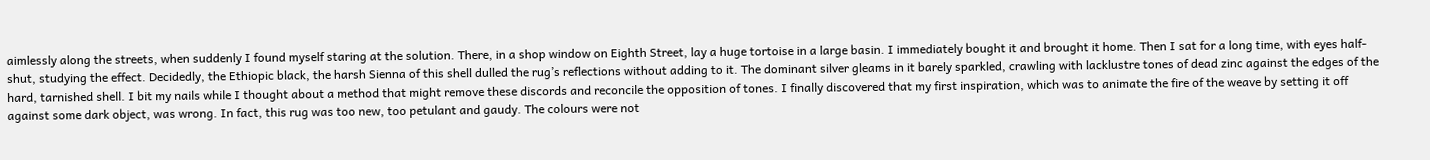aimlessly along the streets, when suddenly I found myself staring at the solution. There, in a shop window on Eighth Street, lay a huge tortoise in a large basin. I immediately bought it and brought it home. Then I sat for a long time, with eyes half-shut, studying the effect. Decidedly, the Ethiopic black, the harsh Sienna of this shell dulled the rug’s reflections without adding to it. The dominant silver gleams in it barely sparkled, crawling with lacklustre tones of dead zinc against the edges of the hard, tarnished shell. I bit my nails while I thought about a method that might remove these discords and reconcile the opposition of tones. I finally discovered that my first inspiration, which was to animate the fire of the weave by setting it off against some dark object, was wrong. In fact, this rug was too new, too petulant and gaudy. The colours were not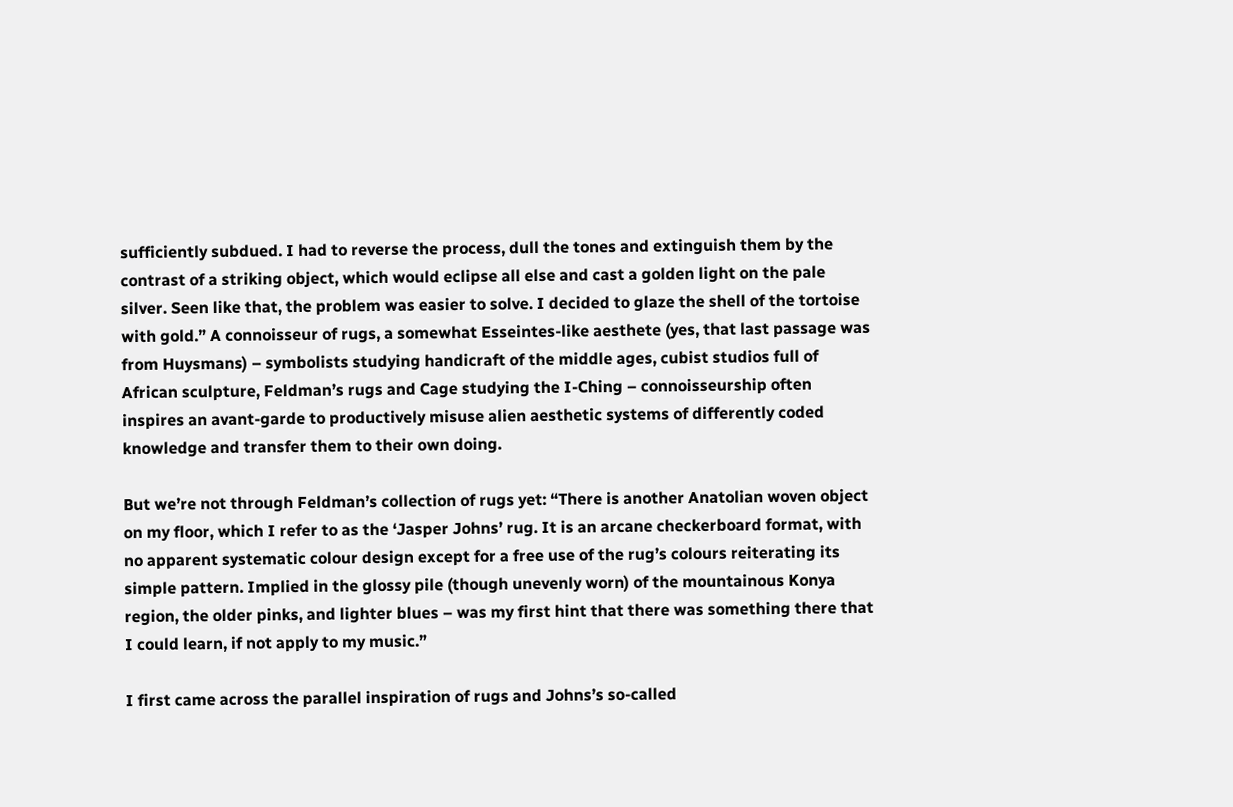sufficiently subdued. I had to reverse the process, dull the tones and extinguish them by the contrast of a striking object, which would eclipse all else and cast a golden light on the pale silver. Seen like that, the problem was easier to solve. I decided to glaze the shell of the tortoise with gold.” A connoisseur of rugs, a somewhat Esseintes-like aesthete (yes, that last passage was from Huysmans) – symbolists studying handicraft of the middle ages, cubist studios full of African sculpture, Feldman’s rugs and Cage studying the I-Ching – connoisseurship often inspires an avant-garde to productively misuse alien aesthetic systems of differently coded knowledge and transfer them to their own doing.

But we’re not through Feldman’s collection of rugs yet: “There is another Anatolian woven object on my floor, which I refer to as the ‘Jasper Johns’ rug. It is an arcane checkerboard format, with no apparent systematic colour design except for a free use of the rug’s colours reiterating its simple pattern. Implied in the glossy pile (though unevenly worn) of the mountainous Konya region, the older pinks, and lighter blues – was my first hint that there was something there that I could learn, if not apply to my music.”

I first came across the parallel inspiration of rugs and Johns’s so-called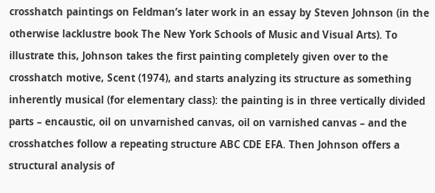crosshatch paintings on Feldman’s later work in an essay by Steven Johnson (in the otherwise lacklustre book The New York Schools of Music and Visual Arts). To illustrate this, Johnson takes the first painting completely given over to the crosshatch motive, Scent (1974), and starts analyzing its structure as something inherently musical (for elementary class): the painting is in three vertically divided parts – encaustic, oil on unvarnished canvas, oil on varnished canvas – and the crosshatches follow a repeating structure ABC CDE EFA. Then Johnson offers a structural analysis of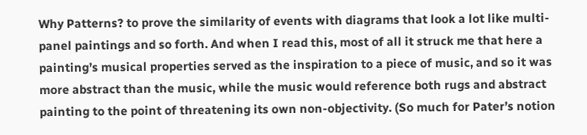Why Patterns? to prove the similarity of events with diagrams that look a lot like multi-panel paintings and so forth. And when I read this, most of all it struck me that here a painting’s musical properties served as the inspiration to a piece of music, and so it was more abstract than the music, while the music would reference both rugs and abstract painting to the point of threatening its own non-objectivity. (So much for Pater’s notion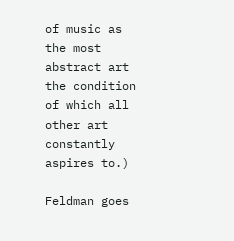of music as the most abstract art the condition of which all other art constantly aspires to.)

Feldman goes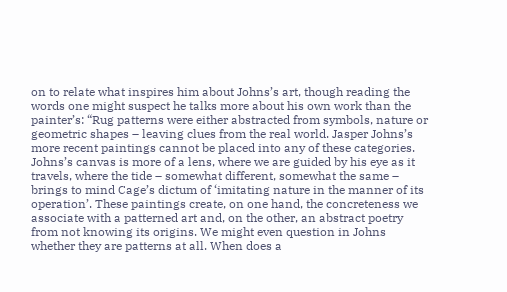on to relate what inspires him about Johns’s art, though reading the words one might suspect he talks more about his own work than the painter’s: “Rug patterns were either abstracted from symbols, nature or geometric shapes – leaving clues from the real world. Jasper Johns’s more recent paintings cannot be placed into any of these categories. Johns’s canvas is more of a lens, where we are guided by his eye as it travels, where the tide – somewhat different, somewhat the same – brings to mind Cage’s dictum of ‘imitating nature in the manner of its operation’. These paintings create, on one hand, the concreteness we associate with a patterned art and, on the other, an abstract poetry from not knowing its origins. We might even question in Johns whether they are patterns at all. When does a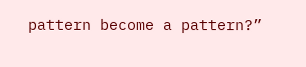pattern become a pattern?”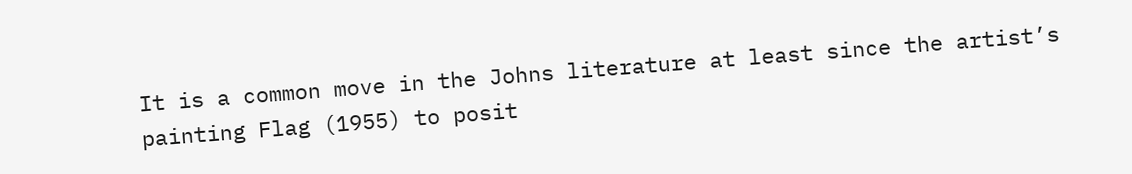It is a common move in the Johns literature at least since the artist’s painting Flag (1955) to posit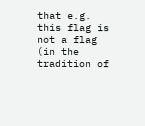that e.g. this flag is not a flag (in the tradition of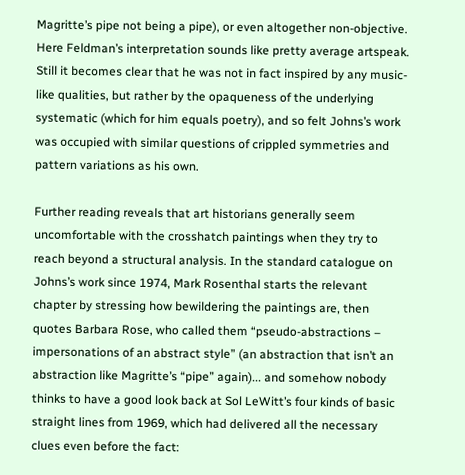Magritte’s pipe not being a pipe), or even altogether non-objective. Here Feldman’s interpretation sounds like pretty average artspeak. Still it becomes clear that he was not in fact inspired by any music-like qualities, but rather by the opaqueness of the underlying systematic (which for him equals poetry), and so felt Johns’s work was occupied with similar questions of crippled symmetries and pattern variations as his own.

Further reading reveals that art historians generally seem uncomfortable with the crosshatch paintings when they try to reach beyond a structural analysis. In the standard catalogue on Johns’s work since 1974, Mark Rosenthal starts the relevant chapter by stressing how bewildering the paintings are, then quotes Barbara Rose, who called them “pseudo-abstractions – impersonations of an abstract style” (an abstraction that isn’t an abstraction like Magritte’s “pipe” again)... and somehow nobody thinks to have a good look back at Sol LeWitt’s four kinds of basic straight lines from 1969, which had delivered all the necessary clues even before the fact: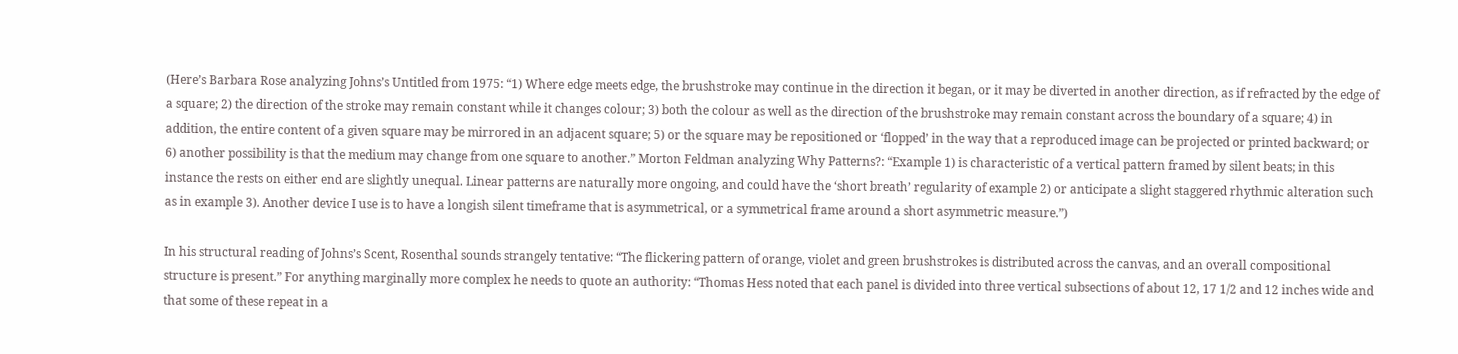(Here’s Barbara Rose analyzing Johns’s Untitled from 1975: “1) Where edge meets edge, the brushstroke may continue in the direction it began, or it may be diverted in another direction, as if refracted by the edge of a square; 2) the direction of the stroke may remain constant while it changes colour; 3) both the colour as well as the direction of the brushstroke may remain constant across the boundary of a square; 4) in addition, the entire content of a given square may be mirrored in an adjacent square; 5) or the square may be repositioned or ‘flopped’ in the way that a reproduced image can be projected or printed backward; or 6) another possibility is that the medium may change from one square to another.” Morton Feldman analyzing Why Patterns?: “Example 1) is characteristic of a vertical pattern framed by silent beats; in this instance the rests on either end are slightly unequal. Linear patterns are naturally more ongoing, and could have the ‘short breath’ regularity of example 2) or anticipate a slight staggered rhythmic alteration such as in example 3). Another device I use is to have a longish silent timeframe that is asymmetrical, or a symmetrical frame around a short asymmetric measure.”)

In his structural reading of Johns’s Scent, Rosenthal sounds strangely tentative: “The flickering pattern of orange, violet and green brushstrokes is distributed across the canvas, and an overall compositional structure is present.” For anything marginally more complex he needs to quote an authority: “Thomas Hess noted that each panel is divided into three vertical subsections of about 12, 17 1/2 and 12 inches wide and that some of these repeat in a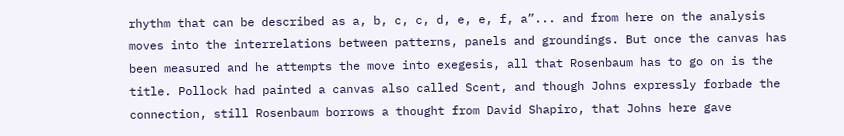rhythm that can be described as a, b, c, c, d, e, e, f, a”... and from here on the analysis moves into the interrelations between patterns, panels and groundings. But once the canvas has been measured and he attempts the move into exegesis, all that Rosenbaum has to go on is the title. Pollock had painted a canvas also called Scent, and though Johns expressly forbade the connection, still Rosenbaum borrows a thought from David Shapiro, that Johns here gave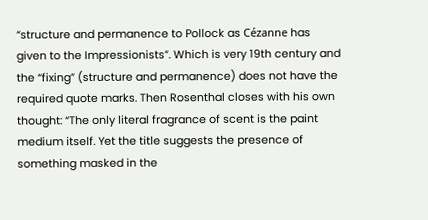“structure and permanence to Pollock as Cézanne has given to the Impressionists”. Which is very 19th century and the “fixing” (structure and permanence) does not have the required quote marks. Then Rosenthal closes with his own thought: “The only literal fragrance of scent is the paint medium itself. Yet the title suggests the presence of something masked in the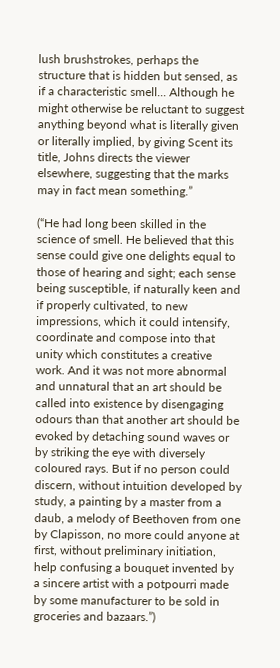lush brushstrokes, perhaps the structure that is hidden but sensed, as if a characteristic smell... Although he might otherwise be reluctant to suggest anything beyond what is literally given or literally implied, by giving Scent its title, Johns directs the viewer elsewhere, suggesting that the marks may in fact mean something.”

(“He had long been skilled in the science of smell. He believed that this sense could give one delights equal to those of hearing and sight; each sense being susceptible, if naturally keen and if properly cultivated, to new impressions, which it could intensify, coordinate and compose into that unity which constitutes a creative work. And it was not more abnormal and unnatural that an art should be called into existence by disengaging odours than that another art should be evoked by detaching sound waves or by striking the eye with diversely coloured rays. But if no person could discern, without intuition developed by study, a painting by a master from a daub, a melody of Beethoven from one by Clapisson, no more could anyone at first, without preliminary initiation, help confusing a bouquet invented by a sincere artist with a potpourri made by some manufacturer to be sold in groceries and bazaars.”)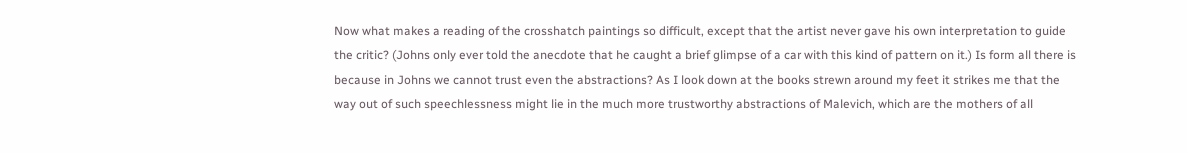Now what makes a reading of the crosshatch paintings so difficult, except that the artist never gave his own interpretation to guide the critic? (Johns only ever told the anecdote that he caught a brief glimpse of a car with this kind of pattern on it.) Is form all there is because in Johns we cannot trust even the abstractions? As I look down at the books strewn around my feet it strikes me that the way out of such speechlessness might lie in the much more trustworthy abstractions of Malevich, which are the mothers of all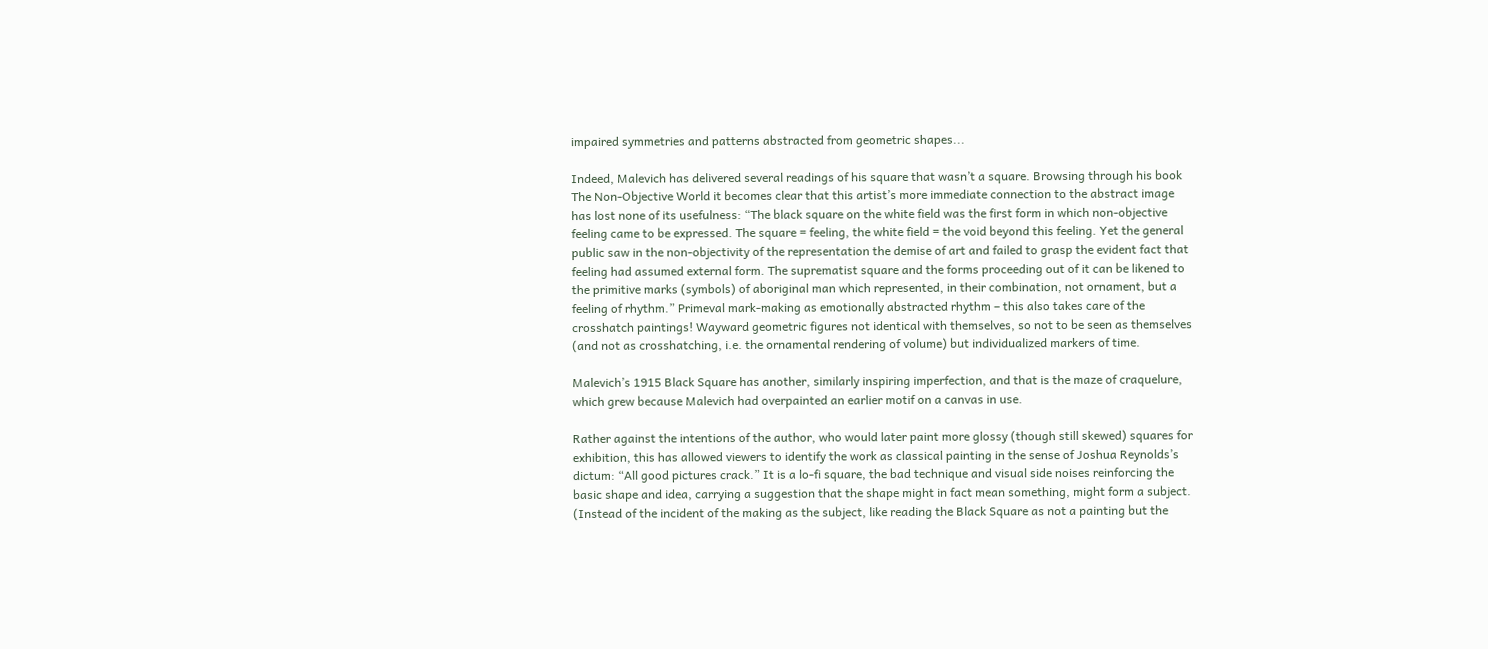impaired symmetries and patterns abstracted from geometric shapes...

Indeed, Malevich has delivered several readings of his square that wasn’t a square. Browsing through his book The Non-Objective World it becomes clear that this artist’s more immediate connection to the abstract image has lost none of its usefulness: “The black square on the white field was the first form in which non-objective feeling came to be expressed. The square = feeling, the white field = the void beyond this feeling. Yet the general public saw in the non-objectivity of the representation the demise of art and failed to grasp the evident fact that feeling had assumed external form. The suprematist square and the forms proceeding out of it can be likened to the primitive marks (symbols) of aboriginal man which represented, in their combination, not ornament, but a feeling of rhythm.” Primeval mark-making as emotionally abstracted rhythm – this also takes care of the crosshatch paintings! Wayward geometric figures not identical with themselves, so not to be seen as themselves (and not as crosshatching, i.e. the ornamental rendering of volume) but individualized markers of time.

Malevich’s 1915 Black Square has another, similarly inspiring imperfection, and that is the maze of craquelure, which grew because Malevich had overpainted an earlier motif on a canvas in use.

Rather against the intentions of the author, who would later paint more glossy (though still skewed) squares for exhibition, this has allowed viewers to identify the work as classical painting in the sense of Joshua Reynolds’s dictum: “All good pictures crack.” It is a lo-fi square, the bad technique and visual side noises reinforcing the basic shape and idea, carrying a suggestion that the shape might in fact mean something, might form a subject. (Instead of the incident of the making as the subject, like reading the Black Square as not a painting but the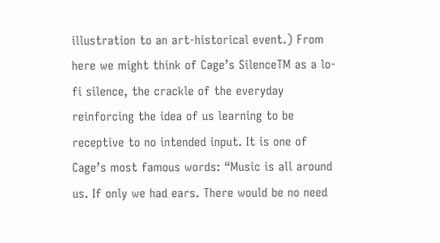illustration to an art-historical event.) From here we might think of Cage’s SilenceTM as a lo-fi silence, the crackle of the everyday reinforcing the idea of us learning to be receptive to no intended input. It is one of Cage’s most famous words: “Music is all around us. If only we had ears. There would be no need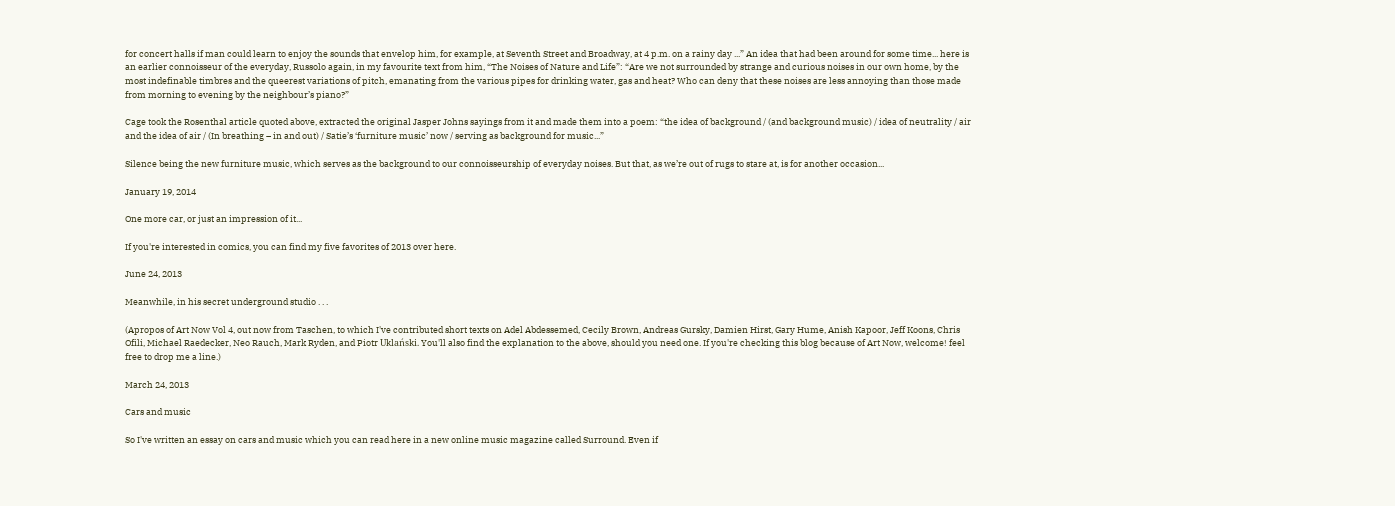for concert halls if man could learn to enjoy the sounds that envelop him, for example, at Seventh Street and Broadway, at 4 p.m. on a rainy day ...” An idea that had been around for some time... here is an earlier connoisseur of the everyday, Russolo again, in my favourite text from him, “The Noises of Nature and Life”: “Are we not surrounded by strange and curious noises in our own home, by the most indefinable timbres and the queerest variations of pitch, emanating from the various pipes for drinking water, gas and heat? Who can deny that these noises are less annoying than those made from morning to evening by the neighbour’s piano?”

Cage took the Rosenthal article quoted above, extracted the original Jasper Johns sayings from it and made them into a poem: “the idea of background / (and background music) / idea of neutrality / air and the idea of air / (In breathing – in and out) / Satie’s ‘furniture music’ now / serving as background for music...”

Silence being the new furniture music, which serves as the background to our connoisseurship of everyday noises. But that, as we’re out of rugs to stare at, is for another occasion...

January 19, 2014

One more car, or just an impression of it...

If you're interested in comics, you can find my five favorites of 2013 over here.

June 24, 2013

Meanwhile, in his secret underground studio . . .

(Apropos of Art Now Vol 4, out now from Taschen, to which I've contributed short texts on Adel Abdessemed, Cecily Brown, Andreas Gursky, Damien Hirst, Gary Hume, Anish Kapoor, Jeff Koons, Chris Ofili, Michael Raedecker, Neo Rauch, Mark Ryden, and Piotr Uklański. You'll also find the explanation to the above, should you need one. If you're checking this blog because of Art Now, welcome! feel free to drop me a line.)

March 24, 2013

Cars and music

So I've written an essay on cars and music which you can read here in a new online music magazine called Surround. Even if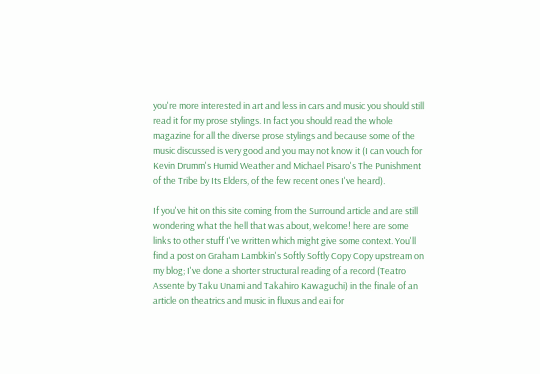you're more interested in art and less in cars and music you should still read it for my prose stylings. In fact you should read the whole magazine for all the diverse prose stylings and because some of the music discussed is very good and you may not know it (I can vouch for Kevin Drumm's Humid Weather and Michael Pisaro's The Punishment of the Tribe by Its Elders, of the few recent ones I've heard).

If you've hit on this site coming from the Surround article and are still wondering what the hell that was about, welcome! here are some links to other stuff I've written which might give some context. You'll find a post on Graham Lambkin's Softly Softly Copy Copy upstream on my blog; I've done a shorter structural reading of a record (Teatro Assente by Taku Unami and Takahiro Kawaguchi) in the finale of an article on theatrics and music in fluxus and eai for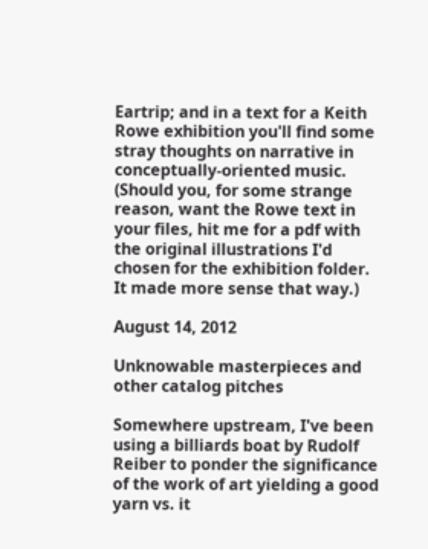Eartrip; and in a text for a Keith Rowe exhibition you'll find some stray thoughts on narrative in conceptually-oriented music. (Should you, for some strange reason, want the Rowe text in your files, hit me for a pdf with the original illustrations I'd chosen for the exhibition folder. It made more sense that way.)

August 14, 2012

Unknowable masterpieces and other catalog pitches

Somewhere upstream, I've been using a billiards boat by Rudolf Reiber to ponder the significance of the work of art yielding a good yarn vs. it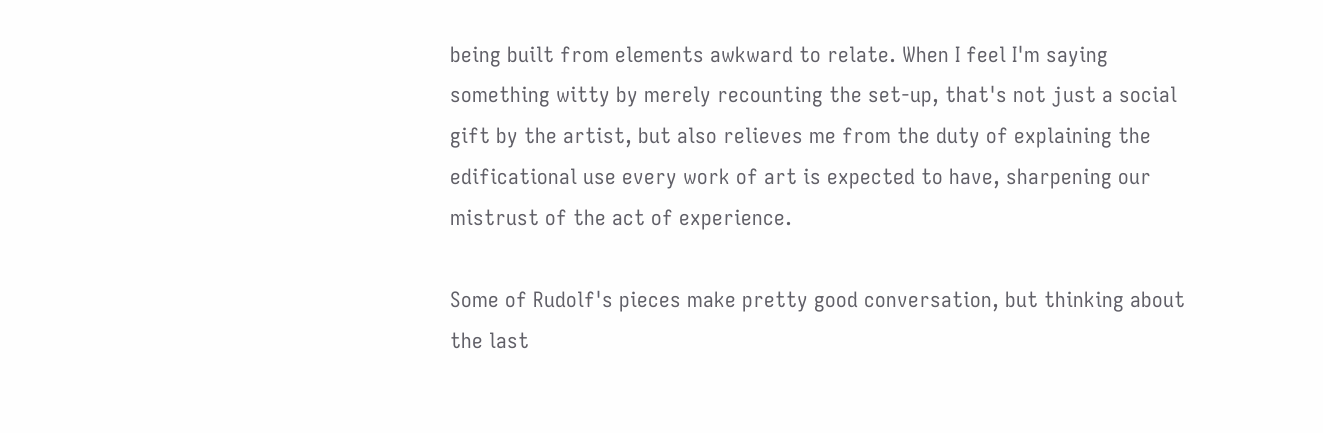being built from elements awkward to relate. When I feel I'm saying something witty by merely recounting the set-up, that's not just a social gift by the artist, but also relieves me from the duty of explaining the edificational use every work of art is expected to have, sharpening our mistrust of the act of experience.

Some of Rudolf's pieces make pretty good conversation, but thinking about the last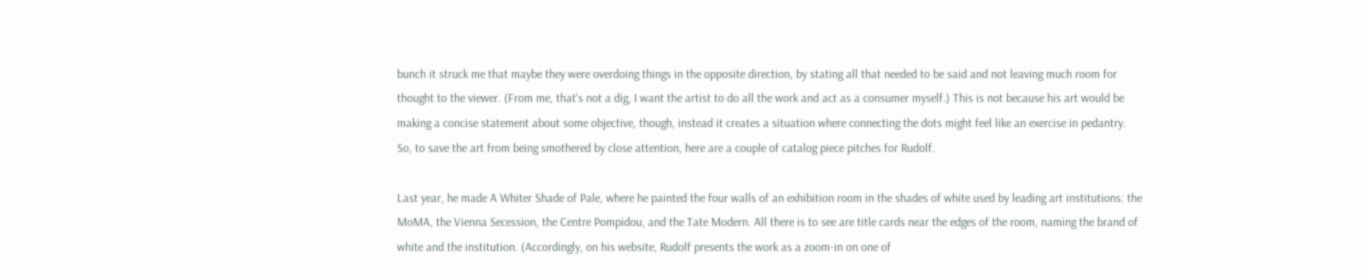bunch it struck me that maybe they were overdoing things in the opposite direction, by stating all that needed to be said and not leaving much room for thought to the viewer. (From me, that's not a dig, I want the artist to do all the work and act as a consumer myself.) This is not because his art would be making a concise statement about some objective, though, instead it creates a situation where connecting the dots might feel like an exercise in pedantry. So, to save the art from being smothered by close attention, here are a couple of catalog piece pitches for Rudolf.

Last year, he made A Whiter Shade of Pale, where he painted the four walls of an exhibition room in the shades of white used by leading art institutions: the MoMA, the Vienna Secession, the Centre Pompidou, and the Tate Modern. All there is to see are title cards near the edges of the room, naming the brand of white and the institution. (Accordingly, on his website, Rudolf presents the work as a zoom-in on one of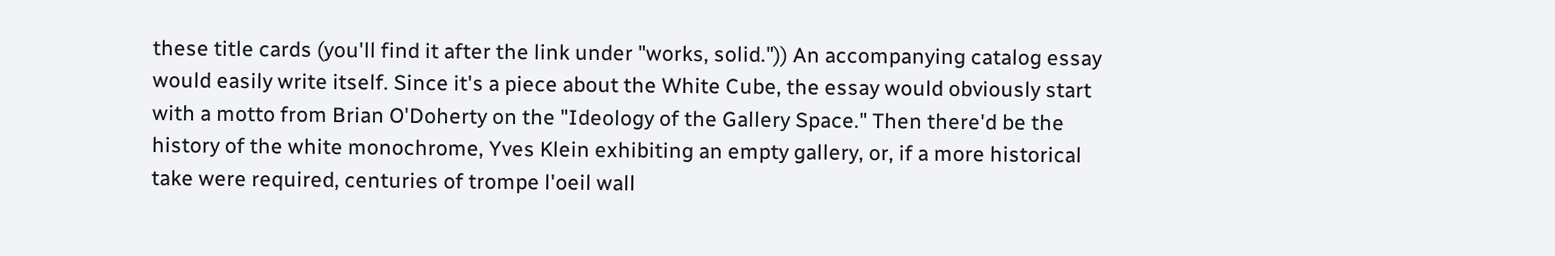these title cards (you'll find it after the link under "works, solid.")) An accompanying catalog essay would easily write itself. Since it's a piece about the White Cube, the essay would obviously start with a motto from Brian O'Doherty on the "Ideology of the Gallery Space." Then there'd be the history of the white monochrome, Yves Klein exhibiting an empty gallery, or, if a more historical take were required, centuries of trompe l'oeil wall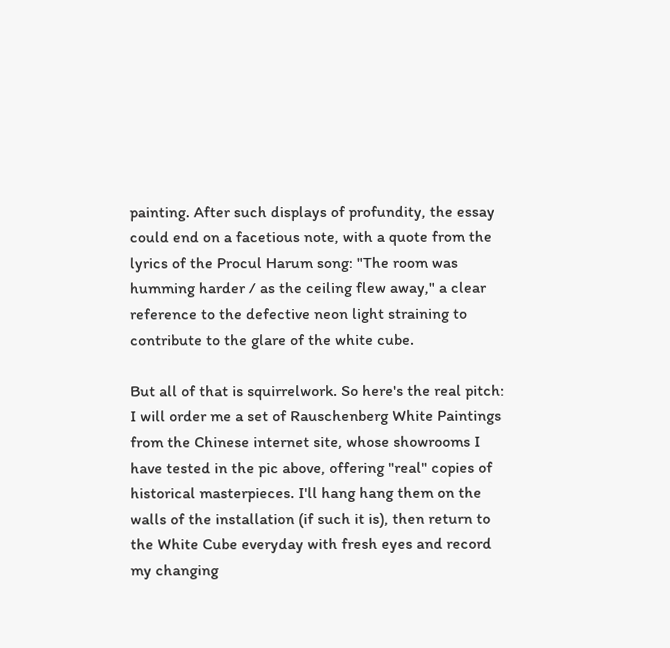painting. After such displays of profundity, the essay could end on a facetious note, with a quote from the lyrics of the Procul Harum song: "The room was humming harder / as the ceiling flew away," a clear reference to the defective neon light straining to contribute to the glare of the white cube.

But all of that is squirrelwork. So here's the real pitch: I will order me a set of Rauschenberg White Paintings from the Chinese internet site, whose showrooms I have tested in the pic above, offering "real" copies of historical masterpieces. I'll hang hang them on the walls of the installation (if such it is), then return to the White Cube everyday with fresh eyes and record my changing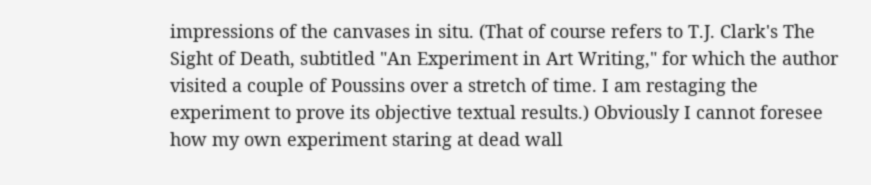impressions of the canvases in situ. (That of course refers to T.J. Clark's The Sight of Death, subtitled "An Experiment in Art Writing," for which the author visited a couple of Poussins over a stretch of time. I am restaging the experiment to prove its objective textual results.) Obviously I cannot foresee how my own experiment staring at dead wall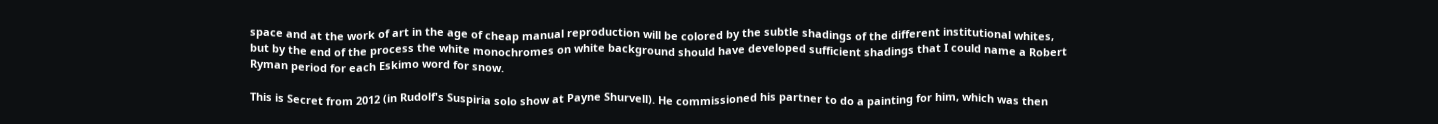space and at the work of art in the age of cheap manual reproduction will be colored by the subtle shadings of the different institutional whites, but by the end of the process the white monochromes on white background should have developed sufficient shadings that I could name a Robert Ryman period for each Eskimo word for snow.

This is Secret from 2012 (in Rudolf's Suspiria solo show at Payne Shurvell). He commissioned his partner to do a painting for him, which was then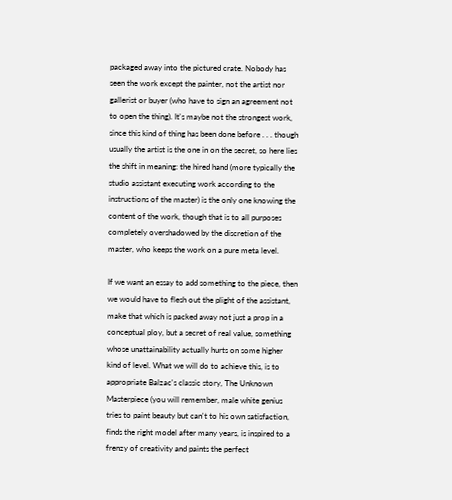packaged away into the pictured crate. Nobody has seen the work except the painter, not the artist nor gallerist or buyer (who have to sign an agreement not to open the thing). It's maybe not the strongest work, since this kind of thing has been done before . . . though usually the artist is the one in on the secret, so here lies the shift in meaning: the hired hand (more typically the studio assistant executing work according to the instructions of the master) is the only one knowing the content of the work, though that is to all purposes completely overshadowed by the discretion of the master, who keeps the work on a pure meta level.

If we want an essay to add something to the piece, then we would have to flesh out the plight of the assistant, make that which is packed away not just a prop in a conceptual ploy, but a secret of real value, something whose unattainability actually hurts on some higher kind of level. What we will do to achieve this, is to appropriate Balzac's classic story, The Unknown Masterpiece (you will remember, male white genius tries to paint beauty but can't to his own satisfaction, finds the right model after many years, is inspired to a frenzy of creativity and paints the perfect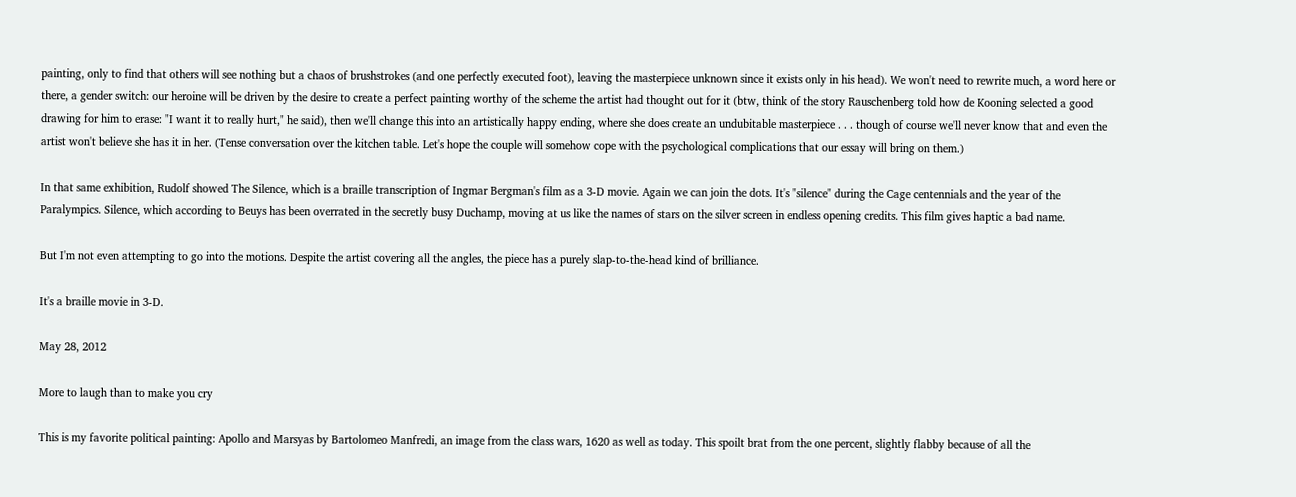painting, only to find that others will see nothing but a chaos of brushstrokes (and one perfectly executed foot), leaving the masterpiece unknown since it exists only in his head). We won't need to rewrite much, a word here or there, a gender switch: our heroine will be driven by the desire to create a perfect painting worthy of the scheme the artist had thought out for it (btw, think of the story Rauschenberg told how de Kooning selected a good drawing for him to erase: "I want it to really hurt," he said), then we'll change this into an artistically happy ending, where she does create an undubitable masterpiece . . . though of course we'll never know that and even the artist won't believe she has it in her. (Tense conversation over the kitchen table. Let's hope the couple will somehow cope with the psychological complications that our essay will bring on them.)

In that same exhibition, Rudolf showed The Silence, which is a braille transcription of Ingmar Bergman's film as a 3-D movie. Again we can join the dots. It's "silence" during the Cage centennials and the year of the Paralympics. Silence, which according to Beuys has been overrated in the secretly busy Duchamp, moving at us like the names of stars on the silver screen in endless opening credits. This film gives haptic a bad name.

But I'm not even attempting to go into the motions. Despite the artist covering all the angles, the piece has a purely slap-to-the-head kind of brilliance.

It's a braille movie in 3-D.

May 28, 2012

More to laugh than to make you cry

This is my favorite political painting: Apollo and Marsyas by Bartolomeo Manfredi, an image from the class wars, 1620 as well as today. This spoilt brat from the one percent, slightly flabby because of all the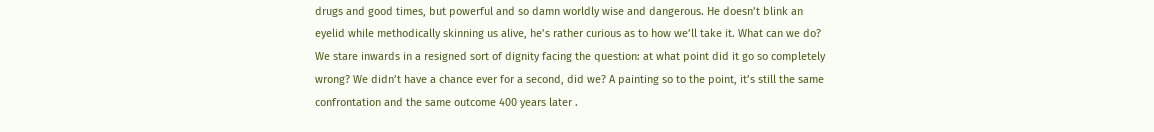drugs and good times, but powerful and so damn worldly wise and dangerous. He doesn’t blink an eyelid while methodically skinning us alive, he’s rather curious as to how we’ll take it. What can we do? We stare inwards in a resigned sort of dignity facing the question: at what point did it go so completely wrong? We didn’t have a chance ever for a second, did we? A painting so to the point, it’s still the same confrontation and the same outcome 400 years later .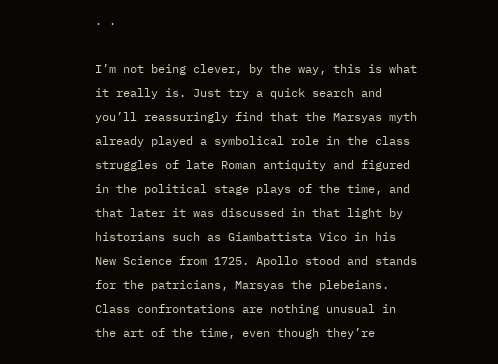. .

I’m not being clever, by the way, this is what it really is. Just try a quick search and you’ll reassuringly find that the Marsyas myth already played a symbolical role in the class struggles of late Roman antiquity and figured in the political stage plays of the time, and that later it was discussed in that light by historians such as Giambattista Vico in his New Science from 1725. Apollo stood and stands for the patricians, Marsyas the plebeians. Class confrontations are nothing unusual in the art of the time, even though they’re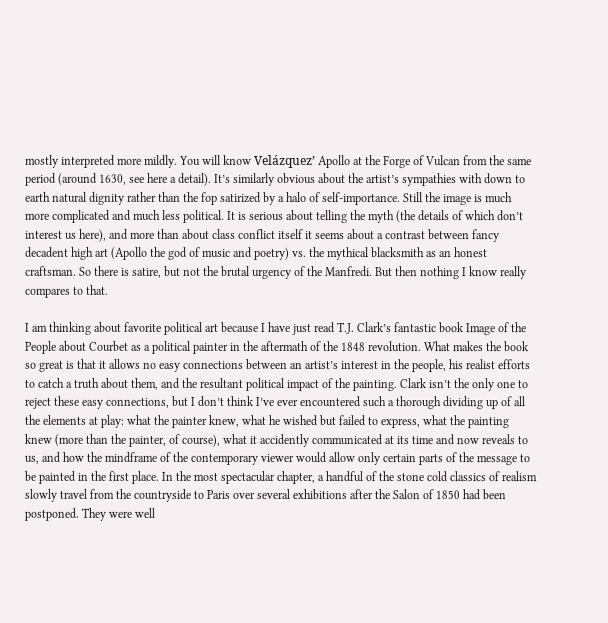mostly interpreted more mildly. You will know Velázquez’ Apollo at the Forge of Vulcan from the same period (around 1630, see here a detail). It’s similarly obvious about the artist’s sympathies with down to earth natural dignity rather than the fop satirized by a halo of self-importance. Still the image is much more complicated and much less political. It is serious about telling the myth (the details of which don’t interest us here), and more than about class conflict itself it seems about a contrast between fancy decadent high art (Apollo the god of music and poetry) vs. the mythical blacksmith as an honest craftsman. So there is satire, but not the brutal urgency of the Manfredi. But then nothing I know really compares to that.

I am thinking about favorite political art because I have just read T.J. Clark’s fantastic book Image of the People about Courbet as a political painter in the aftermath of the 1848 revolution. What makes the book so great is that it allows no easy connections between an artist’s interest in the people, his realist efforts to catch a truth about them, and the resultant political impact of the painting. Clark isn’t the only one to reject these easy connections, but I don’t think I’ve ever encountered such a thorough dividing up of all the elements at play: what the painter knew, what he wished but failed to express, what the painting knew (more than the painter, of course), what it accidently communicated at its time and now reveals to us, and how the mindframe of the contemporary viewer would allow only certain parts of the message to be painted in the first place. In the most spectacular chapter, a handful of the stone cold classics of realism slowly travel from the countryside to Paris over several exhibitions after the Salon of 1850 had been postponed. They were well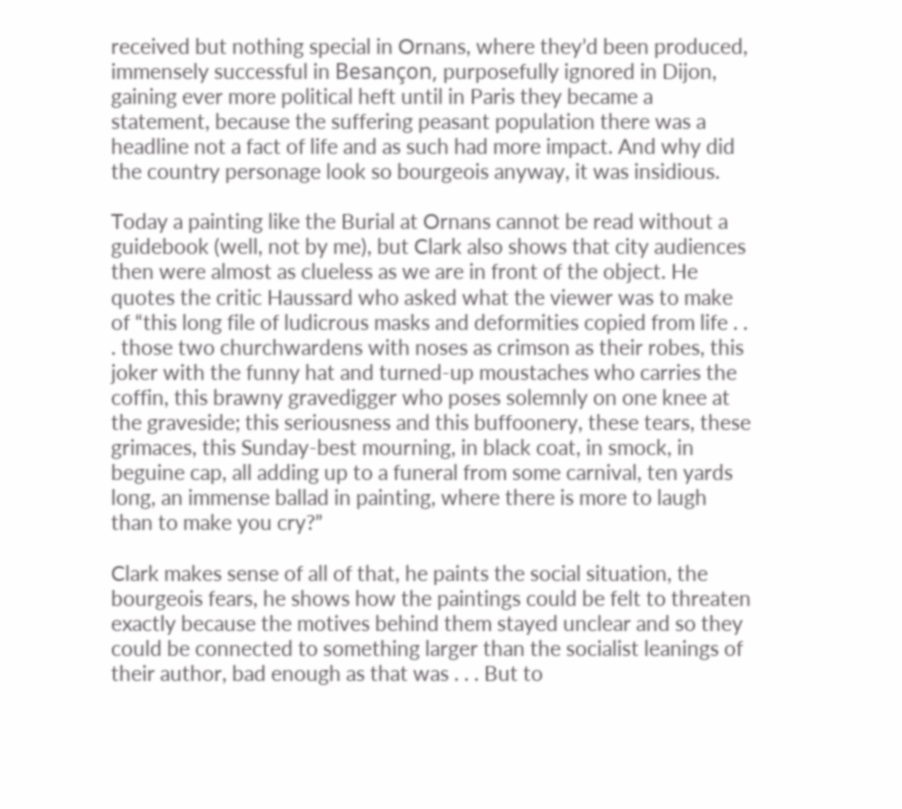received but nothing special in Ornans, where they’d been produced, immensely successful in Besançon, purposefully ignored in Dijon, gaining ever more political heft until in Paris they became a statement, because the suffering peasant population there was a headline not a fact of life and as such had more impact. And why did the country personage look so bourgeois anyway, it was insidious.

Today a painting like the Burial at Ornans cannot be read without a guidebook (well, not by me), but Clark also shows that city audiences then were almost as clueless as we are in front of the object. He quotes the critic Haussard who asked what the viewer was to make of “this long file of ludicrous masks and deformities copied from life . . . those two churchwardens with noses as crimson as their robes, this joker with the funny hat and turned-up moustaches who carries the coffin, this brawny gravedigger who poses solemnly on one knee at the graveside; this seriousness and this buffoonery, these tears, these grimaces, this Sunday-best mourning, in black coat, in smock, in beguine cap, all adding up to a funeral from some carnival, ten yards long, an immense ballad in painting, where there is more to laugh than to make you cry?”

Clark makes sense of all of that, he paints the social situation, the bourgeois fears, he shows how the paintings could be felt to threaten exactly because the motives behind them stayed unclear and so they could be connected to something larger than the socialist leanings of their author, bad enough as that was . . . But to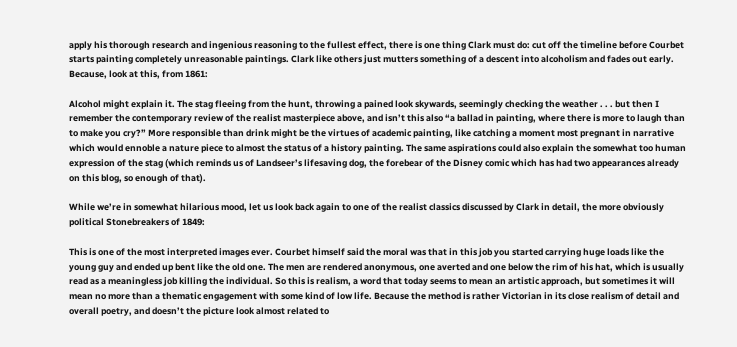apply his thorough research and ingenious reasoning to the fullest effect, there is one thing Clark must do: cut off the timeline before Courbet starts painting completely unreasonable paintings. Clark like others just mutters something of a descent into alcoholism and fades out early. Because, look at this, from 1861:

Alcohol might explain it. The stag fleeing from the hunt, throwing a pained look skywards, seemingly checking the weather . . . but then I remember the contemporary review of the realist masterpiece above, and isn’t this also “a ballad in painting, where there is more to laugh than to make you cry?” More responsible than drink might be the virtues of academic painting, like catching a moment most pregnant in narrative which would ennoble a nature piece to almost the status of a history painting. The same aspirations could also explain the somewhat too human expression of the stag (which reminds us of Landseer’s lifesaving dog, the forebear of the Disney comic which has had two appearances already on this blog, so enough of that).

While we’re in somewhat hilarious mood, let us look back again to one of the realist classics discussed by Clark in detail, the more obviously political Stonebreakers of 1849:

This is one of the most interpreted images ever. Courbet himself said the moral was that in this job you started carrying huge loads like the young guy and ended up bent like the old one. The men are rendered anonymous, one averted and one below the rim of his hat, which is usually read as a meaningless job killing the individual. So this is realism, a word that today seems to mean an artistic approach, but sometimes it will mean no more than a thematic engagement with some kind of low life. Because the method is rather Victorian in its close realism of detail and overall poetry, and doesn’t the picture look almost related to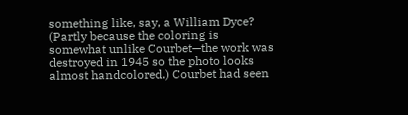something like, say, a William Dyce? (Partly because the coloring is somewhat unlike Courbet—the work was destroyed in 1945 so the photo looks almost handcolored.) Courbet had seen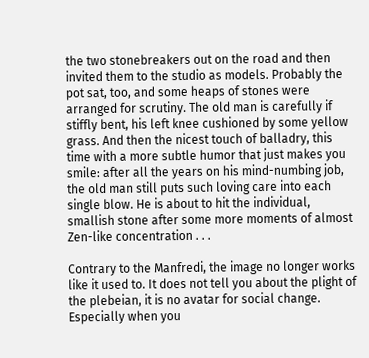the two stonebreakers out on the road and then invited them to the studio as models. Probably the pot sat, too, and some heaps of stones were arranged for scrutiny. The old man is carefully if stiffly bent, his left knee cushioned by some yellow grass. And then the nicest touch of balladry, this time with a more subtle humor that just makes you smile: after all the years on his mind-numbing job, the old man still puts such loving care into each single blow. He is about to hit the individual, smallish stone after some more moments of almost Zen-like concentration . . .

Contrary to the Manfredi, the image no longer works like it used to. It does not tell you about the plight of the plebeian, it is no avatar for social change. Especially when you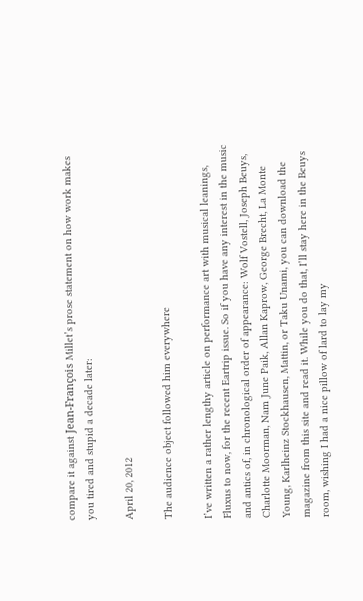compare it against Jean-François Millet’s prose statement on how work makes you tired and stupid a decade later:

April 20, 2012

The audience object followed him everywhere

I’ve written a rather lengthy article on performance art with musical leanings, Fluxus to now, for the recent Eartrip issue. So if you have any interest in the music and antics of, in chronological order of appearance: Wolf Vostell, Joseph Beuys, Charlotte Moorman, Nam June Paik, Allan Kaprow, George Brecht, La Monte Young, Karlheinz Stockhausen, Mattin, or Taku Unami, you can download the magazine from this site and read it. While you do that, I’ll stay here in the Beuys room, wishing I had a nice pillow of lard to lay my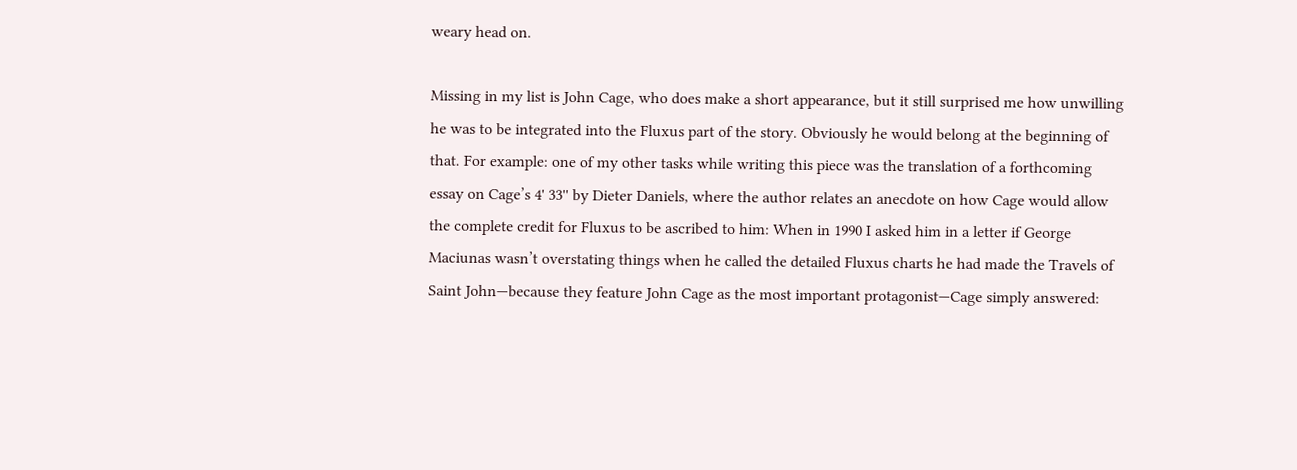weary head on.

Missing in my list is John Cage, who does make a short appearance, but it still surprised me how unwilling he was to be integrated into the Fluxus part of the story. Obviously he would belong at the beginning of that. For example: one of my other tasks while writing this piece was the translation of a forthcoming essay on Cage’s 4' 33'' by Dieter Daniels, where the author relates an anecdote on how Cage would allow the complete credit for Fluxus to be ascribed to him: When in 1990 I asked him in a letter if George Maciunas wasn’t overstating things when he called the detailed Fluxus charts he had made the Travels of Saint John—because they feature John Cage as the most important protagonist—Cage simply answered: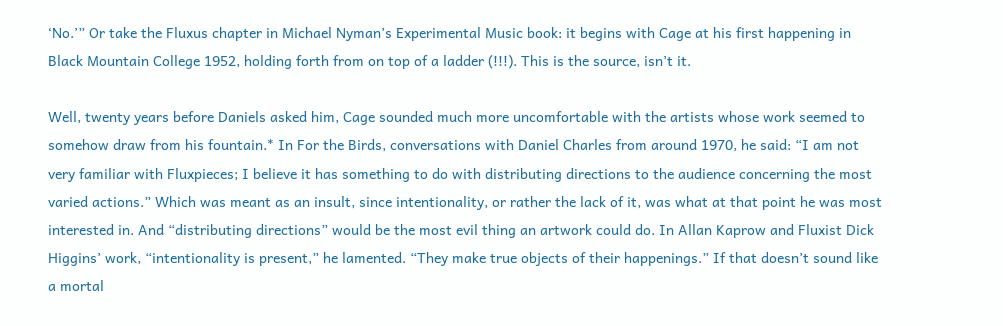‘No.’” Or take the Fluxus chapter in Michael Nyman’s Experimental Music book: it begins with Cage at his first happening in Black Mountain College 1952, holding forth from on top of a ladder (!!!). This is the source, isn’t it.

Well, twenty years before Daniels asked him, Cage sounded much more uncomfortable with the artists whose work seemed to somehow draw from his fountain.* In For the Birds, conversations with Daniel Charles from around 1970, he said: “I am not very familiar with Fluxpieces; I believe it has something to do with distributing directions to the audience concerning the most varied actions.” Which was meant as an insult, since intentionality, or rather the lack of it, was what at that point he was most interested in. And “distributing directions” would be the most evil thing an artwork could do. In Allan Kaprow and Fluxist Dick Higgins’ work, “intentionality is present,” he lamented. “They make true objects of their happenings.” If that doesn’t sound like a mortal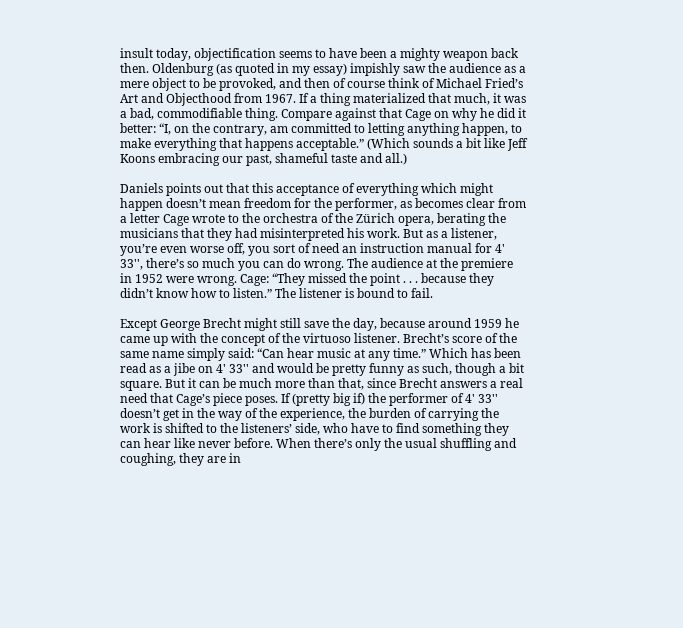insult today, objectification seems to have been a mighty weapon back then. Oldenburg (as quoted in my essay) impishly saw the audience as a mere object to be provoked, and then of course think of Michael Fried’s Art and Objecthood from 1967. If a thing materialized that much, it was a bad, commodifiable thing. Compare against that Cage on why he did it better: “I, on the contrary, am committed to letting anything happen, to make everything that happens acceptable.” (Which sounds a bit like Jeff Koons embracing our past, shameful taste and all.)

Daniels points out that this acceptance of everything which might happen doesn’t mean freedom for the performer, as becomes clear from a letter Cage wrote to the orchestra of the Zürich opera, berating the musicians that they had misinterpreted his work. But as a listener, you’re even worse off, you sort of need an instruction manual for 4' 33'', there’s so much you can do wrong. The audience at the premiere in 1952 were wrong. Cage: “They missed the point . . . because they didn’t know how to listen.” The listener is bound to fail.

Except George Brecht might still save the day, because around 1959 he came up with the concept of the virtuoso listener. Brecht’s score of the same name simply said: “Can hear music at any time.” Which has been read as a jibe on 4' 33'' and would be pretty funny as such, though a bit square. But it can be much more than that, since Brecht answers a real need that Cage’s piece poses. If (pretty big if) the performer of 4' 33'' doesn’t get in the way of the experience, the burden of carrying the work is shifted to the listeners’ side, who have to find something they can hear like never before. When there’s only the usual shuffling and coughing, they are in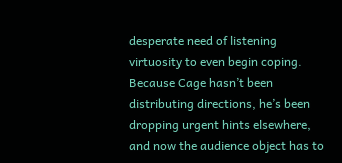desperate need of listening virtuosity to even begin coping. Because Cage hasn’t been distributing directions, he’s been dropping urgent hints elsewhere, and now the audience object has to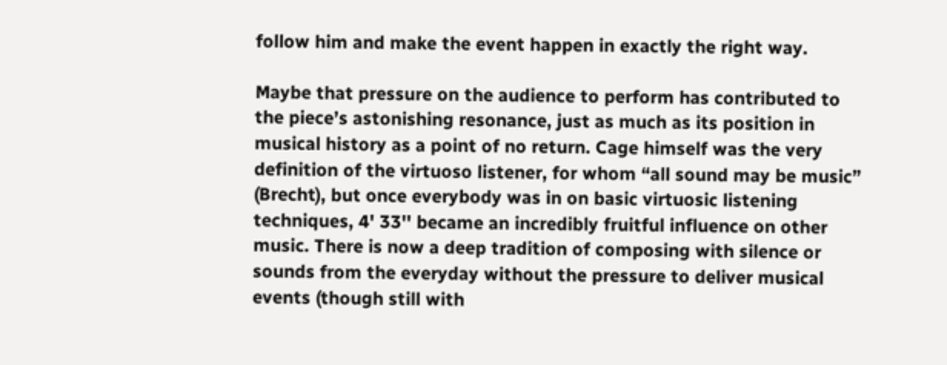follow him and make the event happen in exactly the right way.

Maybe that pressure on the audience to perform has contributed to the piece’s astonishing resonance, just as much as its position in musical history as a point of no return. Cage himself was the very definition of the virtuoso listener, for whom “all sound may be music” (Brecht), but once everybody was in on basic virtuosic listening techniques, 4' 33'' became an incredibly fruitful influence on other music. There is now a deep tradition of composing with silence or sounds from the everyday without the pressure to deliver musical events (though still with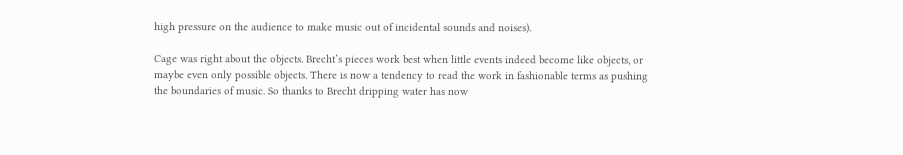high pressure on the audience to make music out of incidental sounds and noises).

Cage was right about the objects. Brecht’s pieces work best when little events indeed become like objects, or maybe even only possible objects. There is now a tendency to read the work in fashionable terms as pushing the boundaries of music. So thanks to Brecht dripping water has now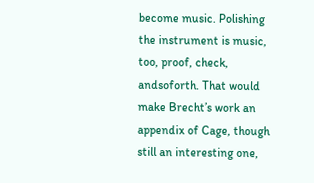become music. Polishing the instrument is music, too, proof, check, andsoforth. That would make Brecht’s work an appendix of Cage, though still an interesting one,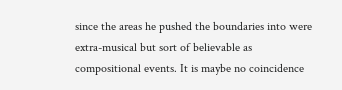since the areas he pushed the boundaries into were extra-musical but sort of believable as compositional events. It is maybe no coincidence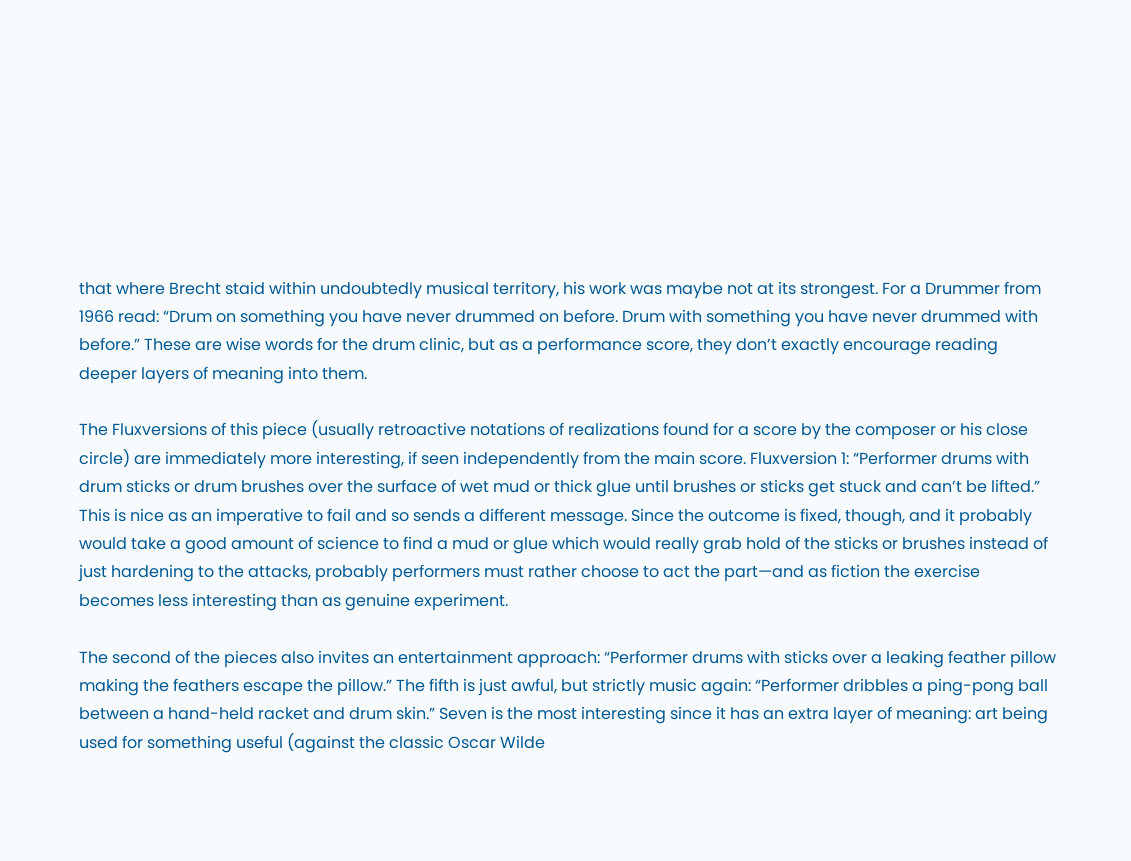that where Brecht staid within undoubtedly musical territory, his work was maybe not at its strongest. For a Drummer from 1966 read: “Drum on something you have never drummed on before. Drum with something you have never drummed with before.” These are wise words for the drum clinic, but as a performance score, they don’t exactly encourage reading deeper layers of meaning into them.

The Fluxversions of this piece (usually retroactive notations of realizations found for a score by the composer or his close circle) are immediately more interesting, if seen independently from the main score. Fluxversion 1: “Performer drums with drum sticks or drum brushes over the surface of wet mud or thick glue until brushes or sticks get stuck and can’t be lifted.” This is nice as an imperative to fail and so sends a different message. Since the outcome is fixed, though, and it probably would take a good amount of science to find a mud or glue which would really grab hold of the sticks or brushes instead of just hardening to the attacks, probably performers must rather choose to act the part—and as fiction the exercise becomes less interesting than as genuine experiment.

The second of the pieces also invites an entertainment approach: “Performer drums with sticks over a leaking feather pillow making the feathers escape the pillow.” The fifth is just awful, but strictly music again: “Performer dribbles a ping-pong ball between a hand-held racket and drum skin.” Seven is the most interesting since it has an extra layer of meaning: art being used for something useful (against the classic Oscar Wilde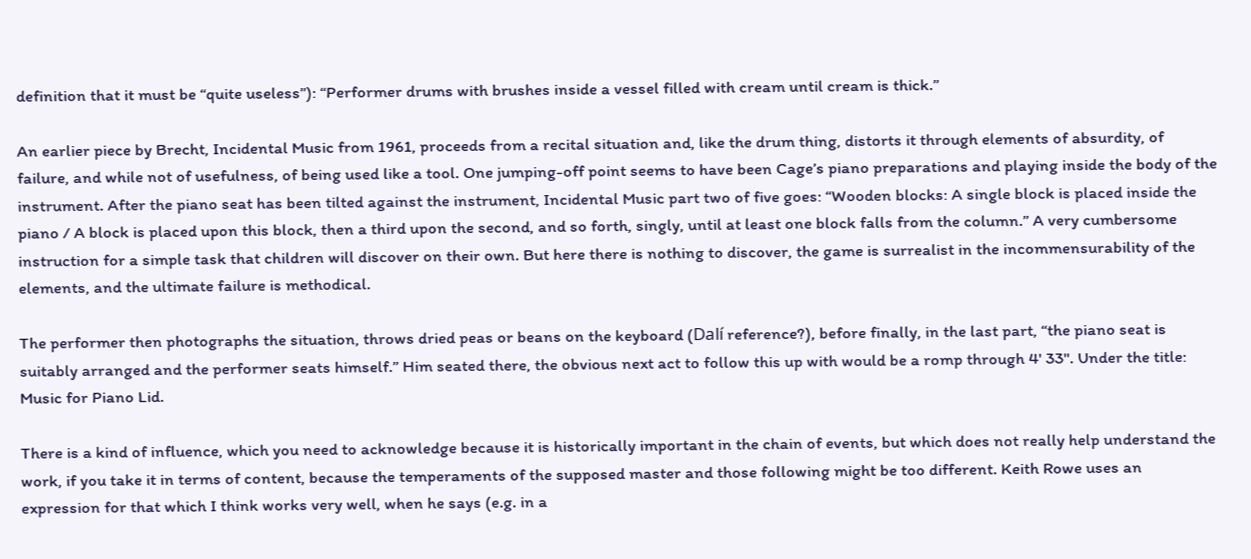definition that it must be “quite useless”): “Performer drums with brushes inside a vessel filled with cream until cream is thick.”

An earlier piece by Brecht, Incidental Music from 1961, proceeds from a recital situation and, like the drum thing, distorts it through elements of absurdity, of failure, and while not of usefulness, of being used like a tool. One jumping-off point seems to have been Cage’s piano preparations and playing inside the body of the instrument. After the piano seat has been tilted against the instrument, Incidental Music part two of five goes: “Wooden blocks: A single block is placed inside the piano / A block is placed upon this block, then a third upon the second, and so forth, singly, until at least one block falls from the column.” A very cumbersome instruction for a simple task that children will discover on their own. But here there is nothing to discover, the game is surrealist in the incommensurability of the elements, and the ultimate failure is methodical.

The performer then photographs the situation, throws dried peas or beans on the keyboard (Dalí reference?), before finally, in the last part, “the piano seat is suitably arranged and the performer seats himself.” Him seated there, the obvious next act to follow this up with would be a romp through 4' 33''. Under the title: Music for Piano Lid.

There is a kind of influence, which you need to acknowledge because it is historically important in the chain of events, but which does not really help understand the work, if you take it in terms of content, because the temperaments of the supposed master and those following might be too different. Keith Rowe uses an expression for that which I think works very well, when he says (e.g. in a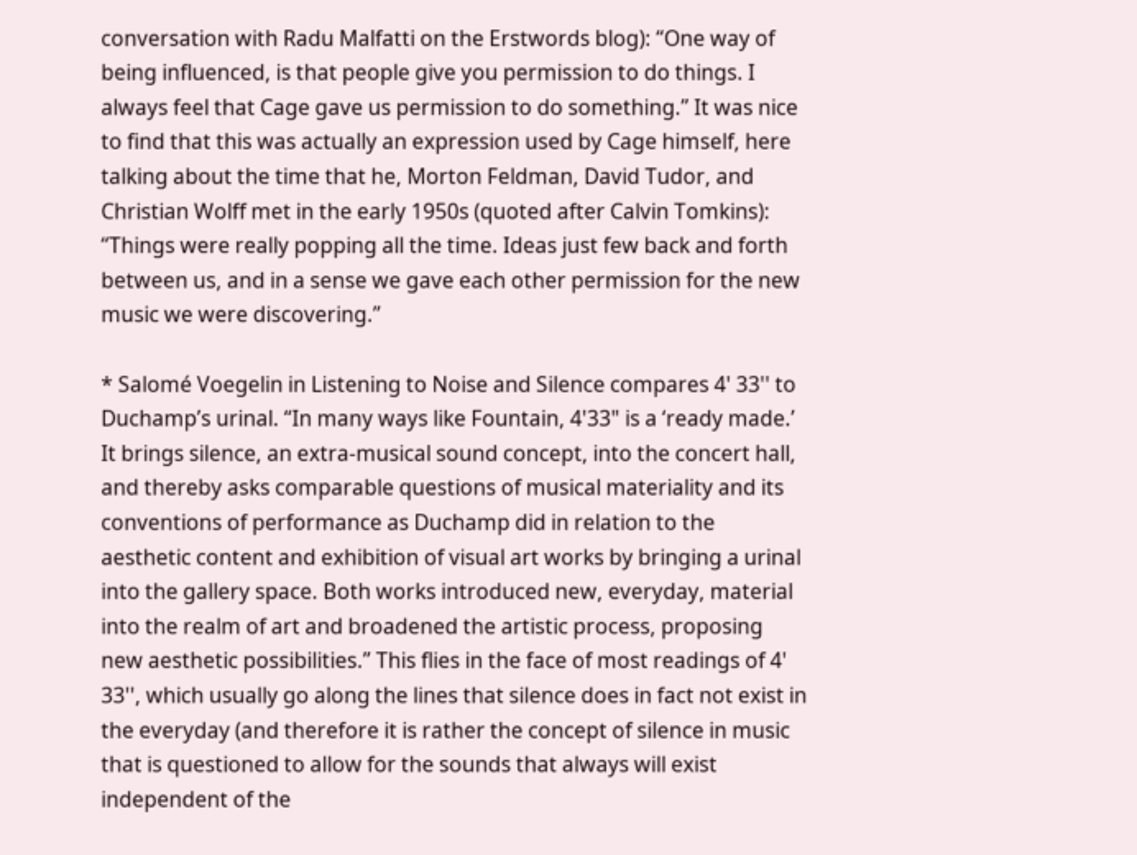conversation with Radu Malfatti on the Erstwords blog): “One way of being influenced, is that people give you permission to do things. I always feel that Cage gave us permission to do something.” It was nice to find that this was actually an expression used by Cage himself, here talking about the time that he, Morton Feldman, David Tudor, and Christian Wolff met in the early 1950s (quoted after Calvin Tomkins): “Things were really popping all the time. Ideas just few back and forth between us, and in a sense we gave each other permission for the new music we were discovering.”

* Salomé Voegelin in Listening to Noise and Silence compares 4' 33'' to Duchamp’s urinal. “In many ways like Fountain, 4'33" is a ‘ready made.’ It brings silence, an extra-musical sound concept, into the concert hall, and thereby asks comparable questions of musical materiality and its conventions of performance as Duchamp did in relation to the aesthetic content and exhibition of visual art works by bringing a urinal into the gallery space. Both works introduced new, everyday, material into the realm of art and broadened the artistic process, proposing new aesthetic possibilities.” This flies in the face of most readings of 4' 33'', which usually go along the lines that silence does in fact not exist in the everyday (and therefore it is rather the concept of silence in music that is questioned to allow for the sounds that always will exist independent of the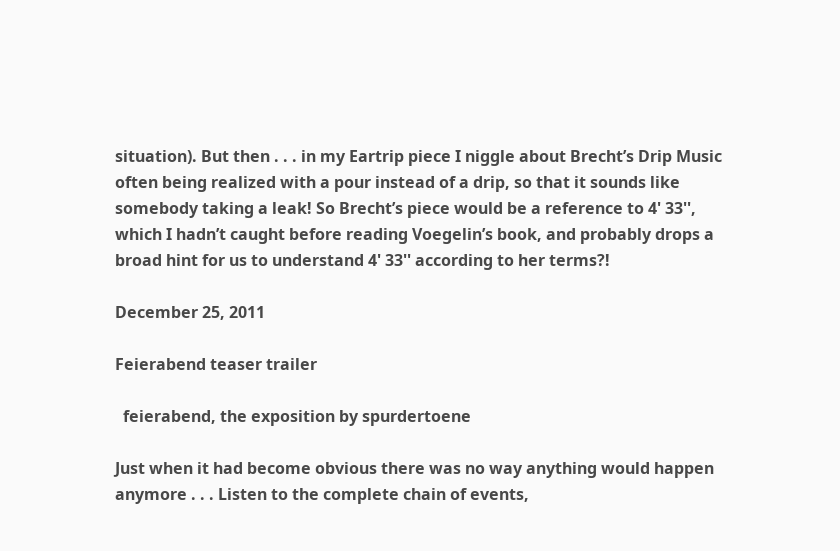situation). But then . . . in my Eartrip piece I niggle about Brecht’s Drip Music often being realized with a pour instead of a drip, so that it sounds like somebody taking a leak! So Brecht’s piece would be a reference to 4' 33'', which I hadn’t caught before reading Voegelin’s book, and probably drops a broad hint for us to understand 4' 33'' according to her terms?!

December 25, 2011

Feierabend teaser trailer

  feierabend, the exposition by spurdertoene

Just when it had become obvious there was no way anything would happen anymore . . . Listen to the complete chain of events,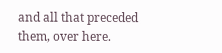and all that preceded them, over here.